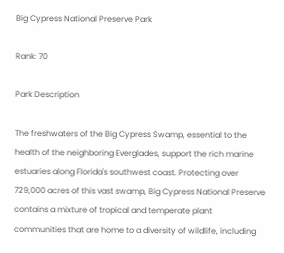Big Cypress National Preserve Park

Rank: 70

Park Description

The freshwaters of the Big Cypress Swamp, essential to the health of the neighboring Everglades, support the rich marine estuaries along Florida's southwest coast. Protecting over 729,000 acres of this vast swamp, Big Cypress National Preserve contains a mixture of tropical and temperate plant communities that are home to a diversity of wildlife, including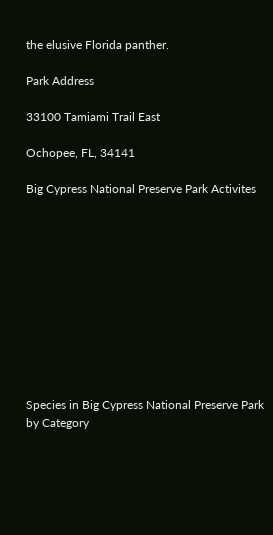the elusive Florida panther.

Park Address

33100 Tamiami Trail East

Ochopee, FL, 34141

Big Cypress National Preserve Park Activites











Species in Big Cypress National Preserve Park by Category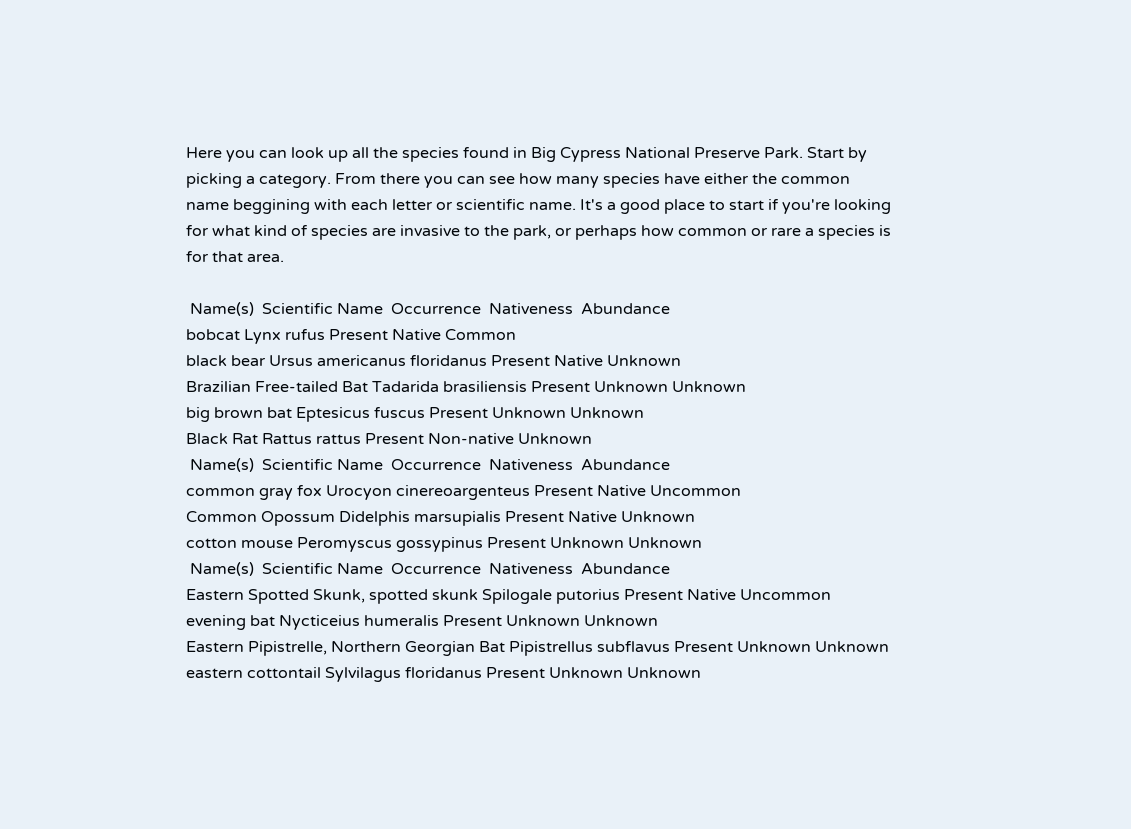Here you can look up all the species found in Big Cypress National Preserve Park. Start by picking a category. From there you can see how many species have either the common name beggining with each letter or scientific name. It's a good place to start if you're looking for what kind of species are invasive to the park, or perhaps how common or rare a species is for that area.

 Name(s)  Scientific Name  Occurrence  Nativeness  Abundance
bobcat Lynx rufus Present Native Common
black bear Ursus americanus floridanus Present Native Unknown
Brazilian Free-tailed Bat Tadarida brasiliensis Present Unknown Unknown
big brown bat Eptesicus fuscus Present Unknown Unknown
Black Rat Rattus rattus Present Non-native Unknown
 Name(s)  Scientific Name  Occurrence  Nativeness  Abundance
common gray fox Urocyon cinereoargenteus Present Native Uncommon
Common Opossum Didelphis marsupialis Present Native Unknown
cotton mouse Peromyscus gossypinus Present Unknown Unknown
 Name(s)  Scientific Name  Occurrence  Nativeness  Abundance
Eastern Spotted Skunk, spotted skunk Spilogale putorius Present Native Uncommon
evening bat Nycticeius humeralis Present Unknown Unknown
Eastern Pipistrelle, Northern Georgian Bat Pipistrellus subflavus Present Unknown Unknown
eastern cottontail Sylvilagus floridanus Present Unknown Unknown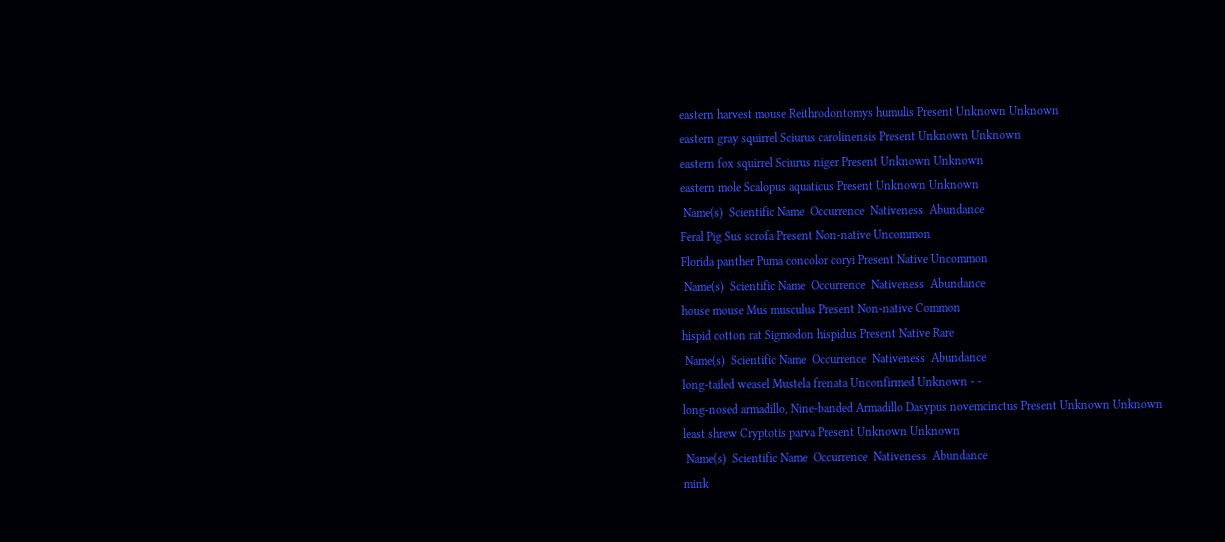eastern harvest mouse Reithrodontomys humulis Present Unknown Unknown
eastern gray squirrel Sciurus carolinensis Present Unknown Unknown
eastern fox squirrel Sciurus niger Present Unknown Unknown
eastern mole Scalopus aquaticus Present Unknown Unknown
 Name(s)  Scientific Name  Occurrence  Nativeness  Abundance
Feral Pig Sus scrofa Present Non-native Uncommon
Florida panther Puma concolor coryi Present Native Uncommon
 Name(s)  Scientific Name  Occurrence  Nativeness  Abundance
house mouse Mus musculus Present Non-native Common
hispid cotton rat Sigmodon hispidus Present Native Rare
 Name(s)  Scientific Name  Occurrence  Nativeness  Abundance
long-tailed weasel Mustela frenata Unconfirmed Unknown - -
long-nosed armadillo, Nine-banded Armadillo Dasypus novemcinctus Present Unknown Unknown
least shrew Cryptotis parva Present Unknown Unknown
 Name(s)  Scientific Name  Occurrence  Nativeness  Abundance
mink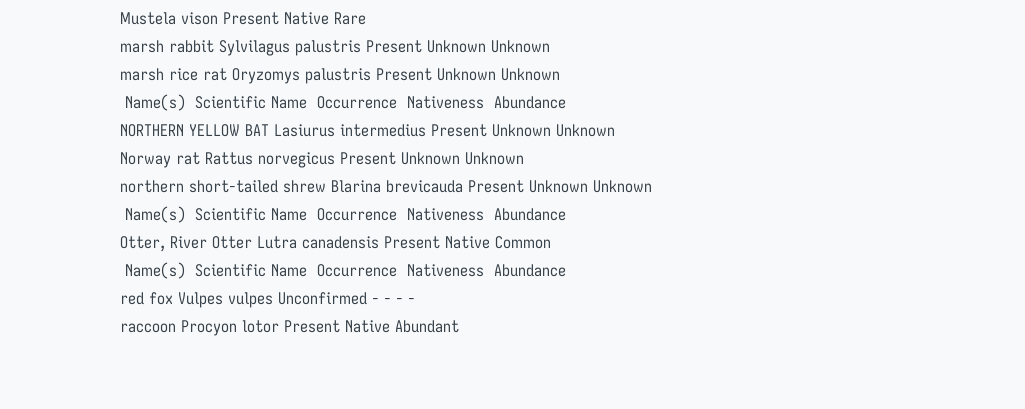Mustela vison Present Native Rare
marsh rabbit Sylvilagus palustris Present Unknown Unknown
marsh rice rat Oryzomys palustris Present Unknown Unknown
 Name(s)  Scientific Name  Occurrence  Nativeness  Abundance
NORTHERN YELLOW BAT Lasiurus intermedius Present Unknown Unknown
Norway rat Rattus norvegicus Present Unknown Unknown
northern short-tailed shrew Blarina brevicauda Present Unknown Unknown
 Name(s)  Scientific Name  Occurrence  Nativeness  Abundance
Otter, River Otter Lutra canadensis Present Native Common
 Name(s)  Scientific Name  Occurrence  Nativeness  Abundance
red fox Vulpes vulpes Unconfirmed - - - -
raccoon Procyon lotor Present Native Abundant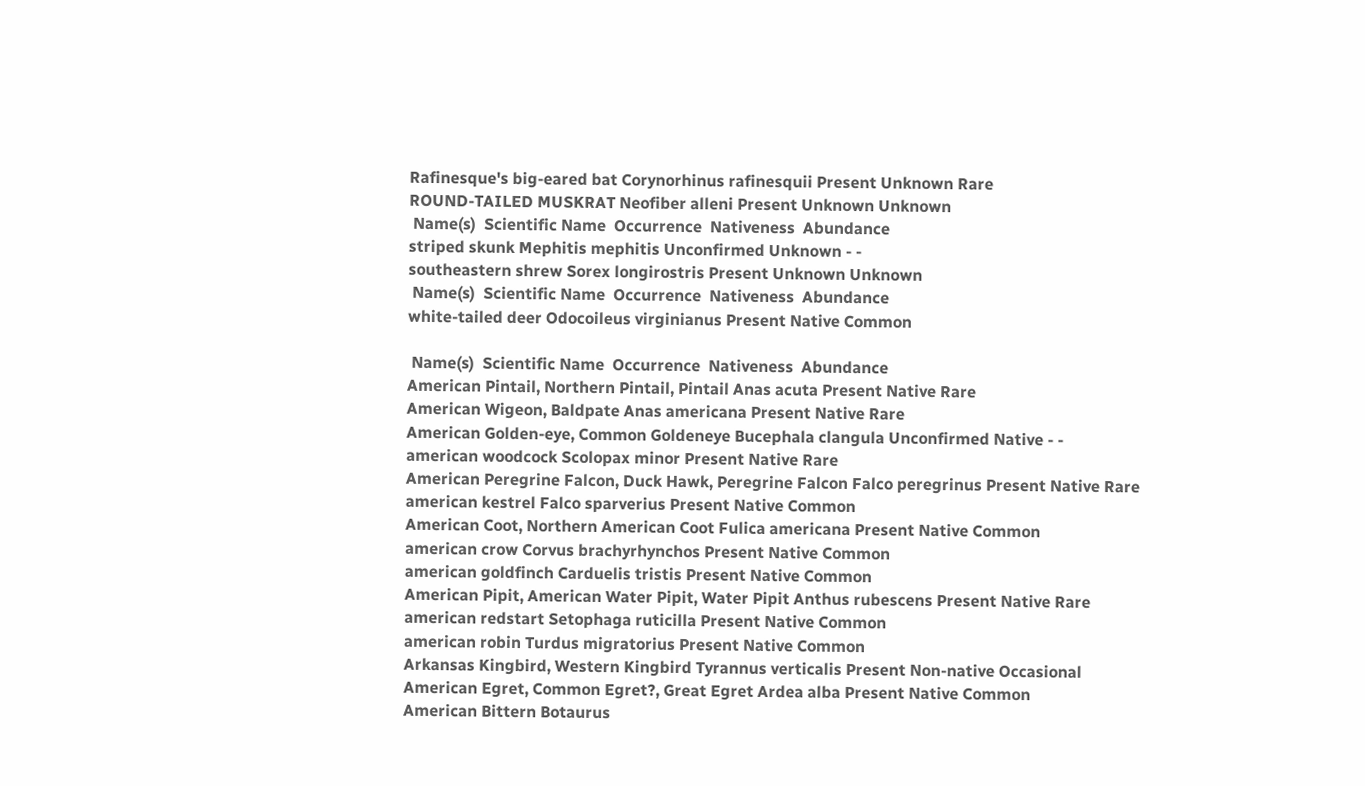Rafinesque's big-eared bat Corynorhinus rafinesquii Present Unknown Rare
ROUND-TAILED MUSKRAT Neofiber alleni Present Unknown Unknown
 Name(s)  Scientific Name  Occurrence  Nativeness  Abundance
striped skunk Mephitis mephitis Unconfirmed Unknown - -
southeastern shrew Sorex longirostris Present Unknown Unknown
 Name(s)  Scientific Name  Occurrence  Nativeness  Abundance
white-tailed deer Odocoileus virginianus Present Native Common

 Name(s)  Scientific Name  Occurrence  Nativeness  Abundance
American Pintail, Northern Pintail, Pintail Anas acuta Present Native Rare
American Wigeon, Baldpate Anas americana Present Native Rare
American Golden-eye, Common Goldeneye Bucephala clangula Unconfirmed Native - -
american woodcock Scolopax minor Present Native Rare
American Peregrine Falcon, Duck Hawk, Peregrine Falcon Falco peregrinus Present Native Rare
american kestrel Falco sparverius Present Native Common
American Coot, Northern American Coot Fulica americana Present Native Common
american crow Corvus brachyrhynchos Present Native Common
american goldfinch Carduelis tristis Present Native Common
American Pipit, American Water Pipit, Water Pipit Anthus rubescens Present Native Rare
american redstart Setophaga ruticilla Present Native Common
american robin Turdus migratorius Present Native Common
Arkansas Kingbird, Western Kingbird Tyrannus verticalis Present Non-native Occasional
American Egret, Common Egret?, Great Egret Ardea alba Present Native Common
American Bittern Botaurus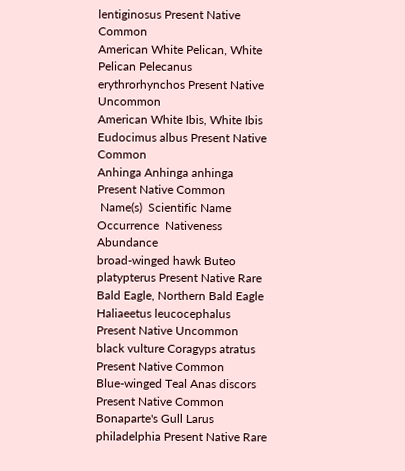lentiginosus Present Native Common
American White Pelican, White Pelican Pelecanus erythrorhynchos Present Native Uncommon
American White Ibis, White Ibis Eudocimus albus Present Native Common
Anhinga Anhinga anhinga Present Native Common
 Name(s)  Scientific Name  Occurrence  Nativeness  Abundance
broad-winged hawk Buteo platypterus Present Native Rare
Bald Eagle, Northern Bald Eagle Haliaeetus leucocephalus Present Native Uncommon
black vulture Coragyps atratus Present Native Common
Blue-winged Teal Anas discors Present Native Common
Bonaparte's Gull Larus philadelphia Present Native Rare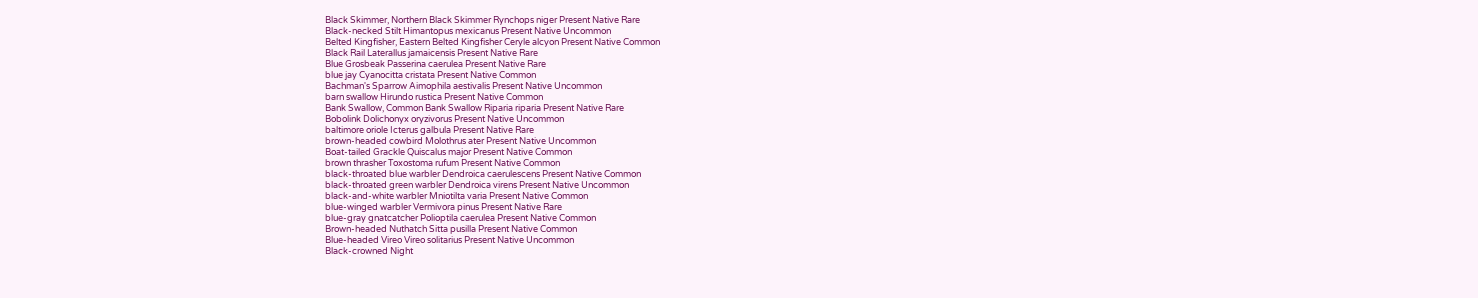Black Skimmer, Northern Black Skimmer Rynchops niger Present Native Rare
Black-necked Stilt Himantopus mexicanus Present Native Uncommon
Belted Kingfisher, Eastern Belted Kingfisher Ceryle alcyon Present Native Common
Black Rail Laterallus jamaicensis Present Native Rare
Blue Grosbeak Passerina caerulea Present Native Rare
blue jay Cyanocitta cristata Present Native Common
Bachman's Sparrow Aimophila aestivalis Present Native Uncommon
barn swallow Hirundo rustica Present Native Common
Bank Swallow, Common Bank Swallow Riparia riparia Present Native Rare
Bobolink Dolichonyx oryzivorus Present Native Uncommon
baltimore oriole Icterus galbula Present Native Rare
brown-headed cowbird Molothrus ater Present Native Uncommon
Boat-tailed Grackle Quiscalus major Present Native Common
brown thrasher Toxostoma rufum Present Native Common
black-throated blue warbler Dendroica caerulescens Present Native Common
black-throated green warbler Dendroica virens Present Native Uncommon
black-and-white warbler Mniotilta varia Present Native Common
blue-winged warbler Vermivora pinus Present Native Rare
blue-gray gnatcatcher Polioptila caerulea Present Native Common
Brown-headed Nuthatch Sitta pusilla Present Native Common
Blue-headed Vireo Vireo solitarius Present Native Uncommon
Black-crowned Night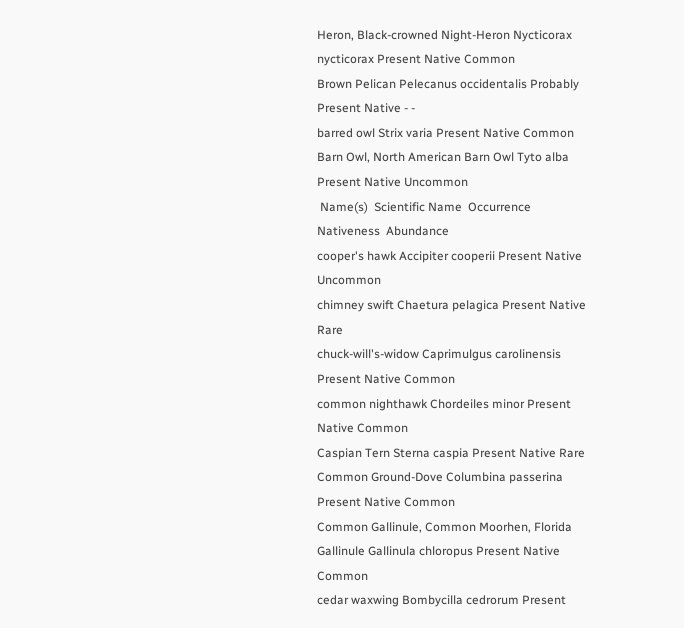Heron, Black-crowned Night-Heron Nycticorax nycticorax Present Native Common
Brown Pelican Pelecanus occidentalis Probably Present Native - -
barred owl Strix varia Present Native Common
Barn Owl, North American Barn Owl Tyto alba Present Native Uncommon
 Name(s)  Scientific Name  Occurrence  Nativeness  Abundance
cooper's hawk Accipiter cooperii Present Native Uncommon
chimney swift Chaetura pelagica Present Native Rare
chuck-will's-widow Caprimulgus carolinensis Present Native Common
common nighthawk Chordeiles minor Present Native Common
Caspian Tern Sterna caspia Present Native Rare
Common Ground-Dove Columbina passerina Present Native Common
Common Gallinule, Common Moorhen, Florida Gallinule Gallinula chloropus Present Native Common
cedar waxwing Bombycilla cedrorum Present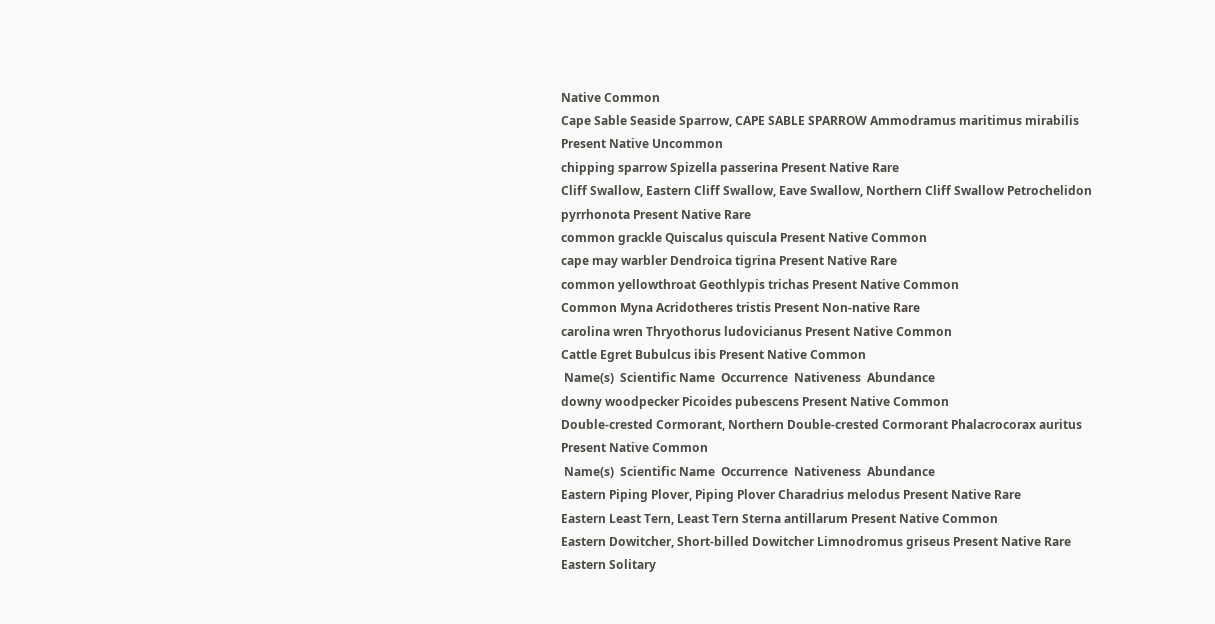Native Common
Cape Sable Seaside Sparrow, CAPE SABLE SPARROW Ammodramus maritimus mirabilis Present Native Uncommon
chipping sparrow Spizella passerina Present Native Rare
Cliff Swallow, Eastern Cliff Swallow, Eave Swallow, Northern Cliff Swallow Petrochelidon pyrrhonota Present Native Rare
common grackle Quiscalus quiscula Present Native Common
cape may warbler Dendroica tigrina Present Native Rare
common yellowthroat Geothlypis trichas Present Native Common
Common Myna Acridotheres tristis Present Non-native Rare
carolina wren Thryothorus ludovicianus Present Native Common
Cattle Egret Bubulcus ibis Present Native Common
 Name(s)  Scientific Name  Occurrence  Nativeness  Abundance
downy woodpecker Picoides pubescens Present Native Common
Double-crested Cormorant, Northern Double-crested Cormorant Phalacrocorax auritus Present Native Common
 Name(s)  Scientific Name  Occurrence  Nativeness  Abundance
Eastern Piping Plover, Piping Plover Charadrius melodus Present Native Rare
Eastern Least Tern, Least Tern Sterna antillarum Present Native Common
Eastern Dowitcher, Short-billed Dowitcher Limnodromus griseus Present Native Rare
Eastern Solitary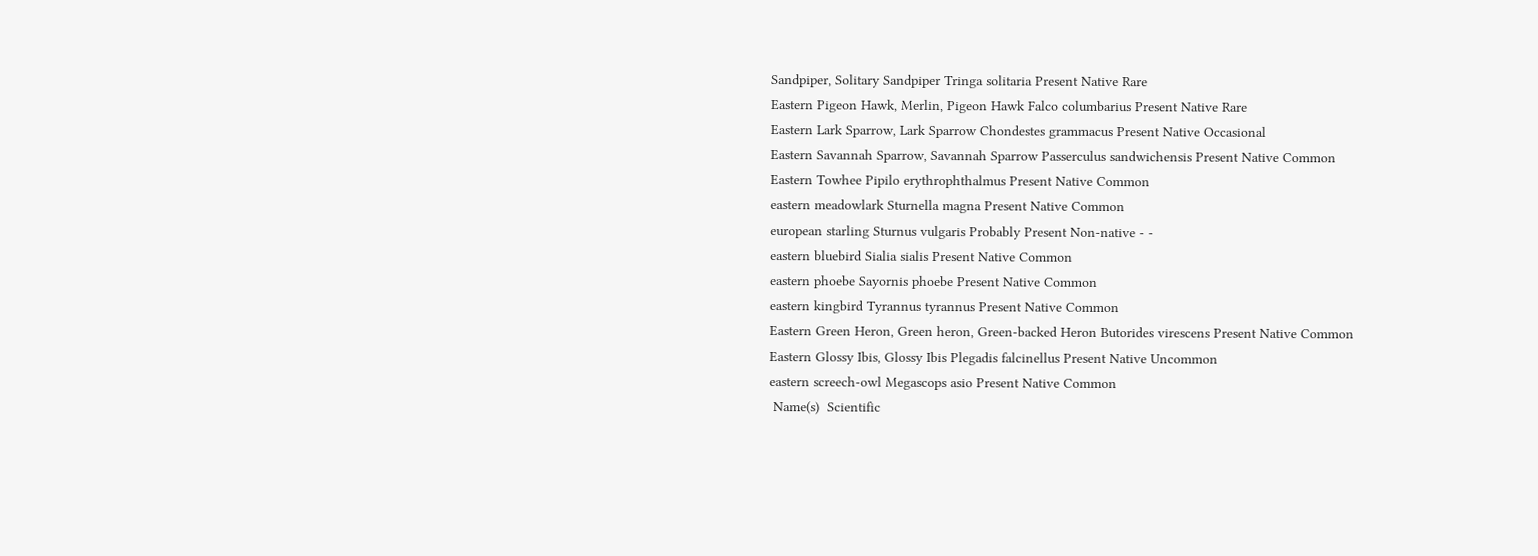Sandpiper, Solitary Sandpiper Tringa solitaria Present Native Rare
Eastern Pigeon Hawk, Merlin, Pigeon Hawk Falco columbarius Present Native Rare
Eastern Lark Sparrow, Lark Sparrow Chondestes grammacus Present Native Occasional
Eastern Savannah Sparrow, Savannah Sparrow Passerculus sandwichensis Present Native Common
Eastern Towhee Pipilo erythrophthalmus Present Native Common
eastern meadowlark Sturnella magna Present Native Common
european starling Sturnus vulgaris Probably Present Non-native - -
eastern bluebird Sialia sialis Present Native Common
eastern phoebe Sayornis phoebe Present Native Common
eastern kingbird Tyrannus tyrannus Present Native Common
Eastern Green Heron, Green heron, Green-backed Heron Butorides virescens Present Native Common
Eastern Glossy Ibis, Glossy Ibis Plegadis falcinellus Present Native Uncommon
eastern screech-owl Megascops asio Present Native Common
 Name(s)  Scientific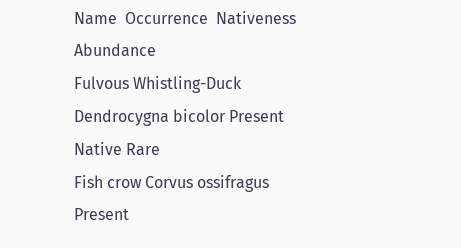Name  Occurrence  Nativeness  Abundance
Fulvous Whistling-Duck Dendrocygna bicolor Present Native Rare
Fish crow Corvus ossifragus Present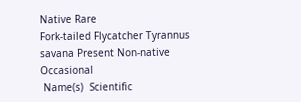Native Rare
Fork-tailed Flycatcher Tyrannus savana Present Non-native Occasional
 Name(s)  Scientific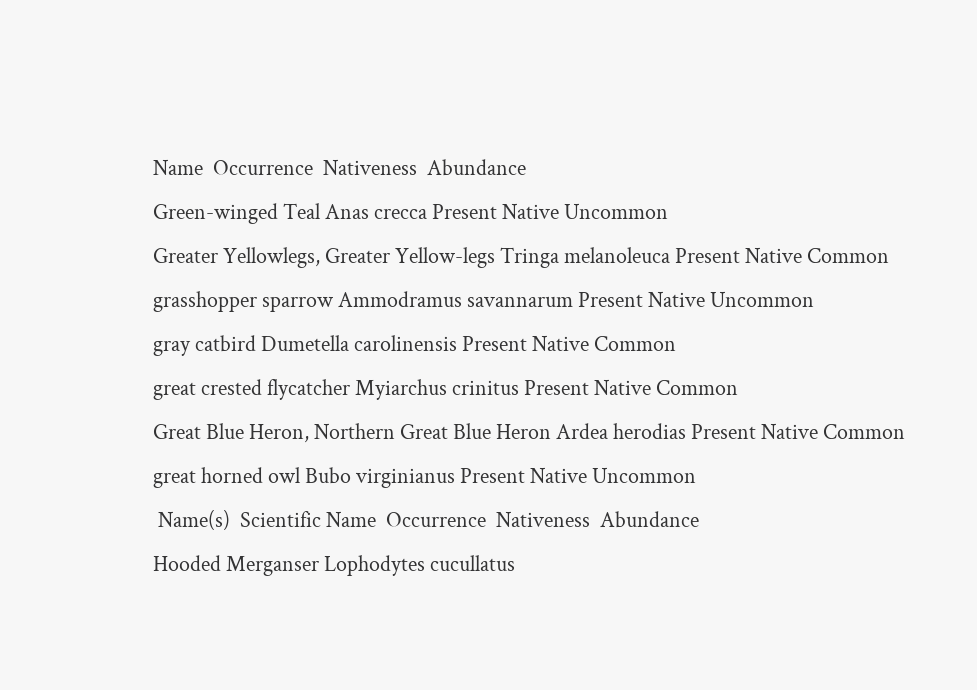Name  Occurrence  Nativeness  Abundance
Green-winged Teal Anas crecca Present Native Uncommon
Greater Yellowlegs, Greater Yellow-legs Tringa melanoleuca Present Native Common
grasshopper sparrow Ammodramus savannarum Present Native Uncommon
gray catbird Dumetella carolinensis Present Native Common
great crested flycatcher Myiarchus crinitus Present Native Common
Great Blue Heron, Northern Great Blue Heron Ardea herodias Present Native Common
great horned owl Bubo virginianus Present Native Uncommon
 Name(s)  Scientific Name  Occurrence  Nativeness  Abundance
Hooded Merganser Lophodytes cucullatus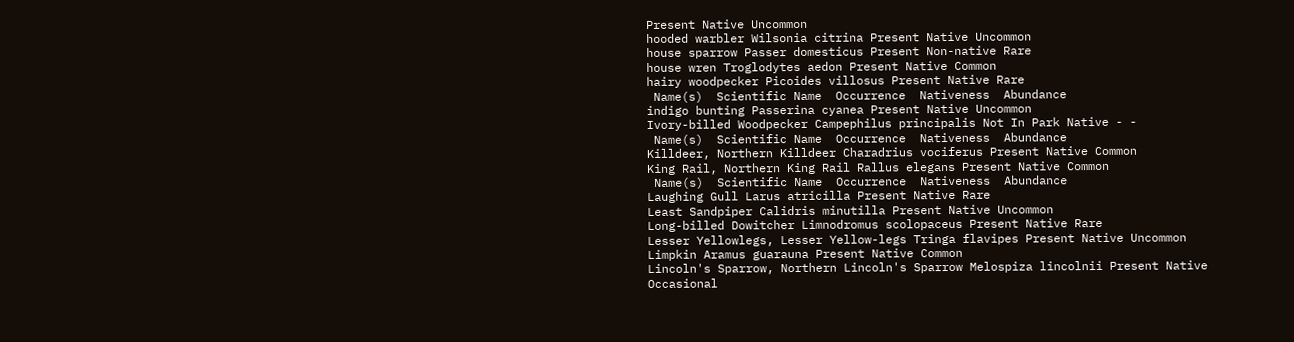Present Native Uncommon
hooded warbler Wilsonia citrina Present Native Uncommon
house sparrow Passer domesticus Present Non-native Rare
house wren Troglodytes aedon Present Native Common
hairy woodpecker Picoides villosus Present Native Rare
 Name(s)  Scientific Name  Occurrence  Nativeness  Abundance
indigo bunting Passerina cyanea Present Native Uncommon
Ivory-billed Woodpecker Campephilus principalis Not In Park Native - -
 Name(s)  Scientific Name  Occurrence  Nativeness  Abundance
Killdeer, Northern Killdeer Charadrius vociferus Present Native Common
King Rail, Northern King Rail Rallus elegans Present Native Common
 Name(s)  Scientific Name  Occurrence  Nativeness  Abundance
Laughing Gull Larus atricilla Present Native Rare
Least Sandpiper Calidris minutilla Present Native Uncommon
Long-billed Dowitcher Limnodromus scolopaceus Present Native Rare
Lesser Yellowlegs, Lesser Yellow-legs Tringa flavipes Present Native Uncommon
Limpkin Aramus guarauna Present Native Common
Lincoln's Sparrow, Northern Lincoln's Sparrow Melospiza lincolnii Present Native Occasional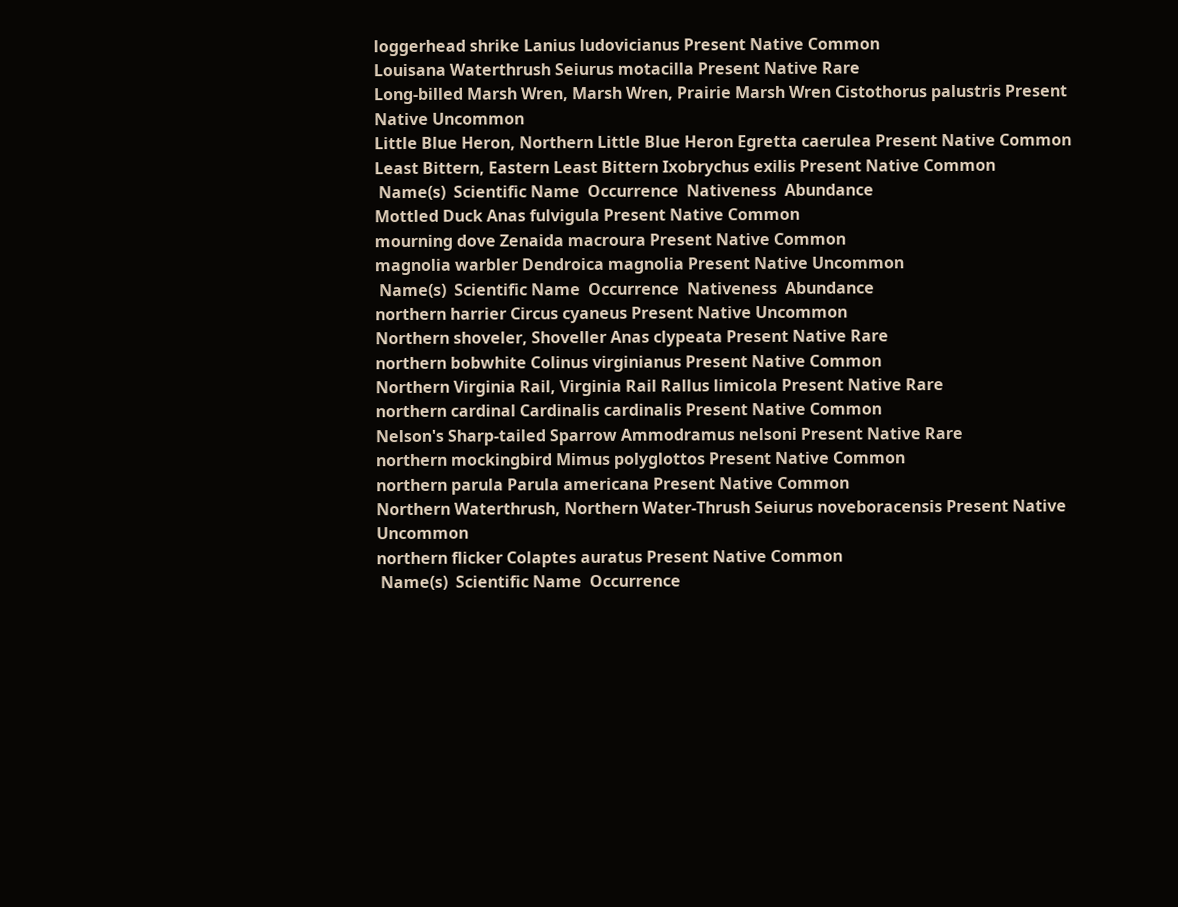loggerhead shrike Lanius ludovicianus Present Native Common
Louisana Waterthrush Seiurus motacilla Present Native Rare
Long-billed Marsh Wren, Marsh Wren, Prairie Marsh Wren Cistothorus palustris Present Native Uncommon
Little Blue Heron, Northern Little Blue Heron Egretta caerulea Present Native Common
Least Bittern, Eastern Least Bittern Ixobrychus exilis Present Native Common
 Name(s)  Scientific Name  Occurrence  Nativeness  Abundance
Mottled Duck Anas fulvigula Present Native Common
mourning dove Zenaida macroura Present Native Common
magnolia warbler Dendroica magnolia Present Native Uncommon
 Name(s)  Scientific Name  Occurrence  Nativeness  Abundance
northern harrier Circus cyaneus Present Native Uncommon
Northern shoveler, Shoveller Anas clypeata Present Native Rare
northern bobwhite Colinus virginianus Present Native Common
Northern Virginia Rail, Virginia Rail Rallus limicola Present Native Rare
northern cardinal Cardinalis cardinalis Present Native Common
Nelson's Sharp-tailed Sparrow Ammodramus nelsoni Present Native Rare
northern mockingbird Mimus polyglottos Present Native Common
northern parula Parula americana Present Native Common
Northern Waterthrush, Northern Water-Thrush Seiurus noveboracensis Present Native Uncommon
northern flicker Colaptes auratus Present Native Common
 Name(s)  Scientific Name  Occurrence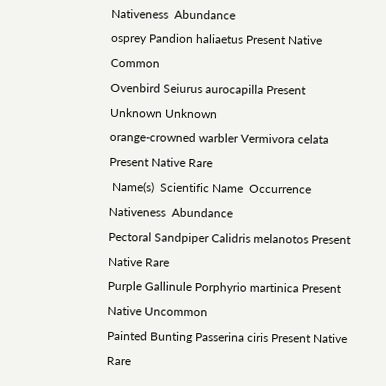Nativeness  Abundance
osprey Pandion haliaetus Present Native Common
Ovenbird Seiurus aurocapilla Present Unknown Unknown
orange-crowned warbler Vermivora celata Present Native Rare
 Name(s)  Scientific Name  Occurrence  Nativeness  Abundance
Pectoral Sandpiper Calidris melanotos Present Native Rare
Purple Gallinule Porphyrio martinica Present Native Uncommon
Painted Bunting Passerina ciris Present Native Rare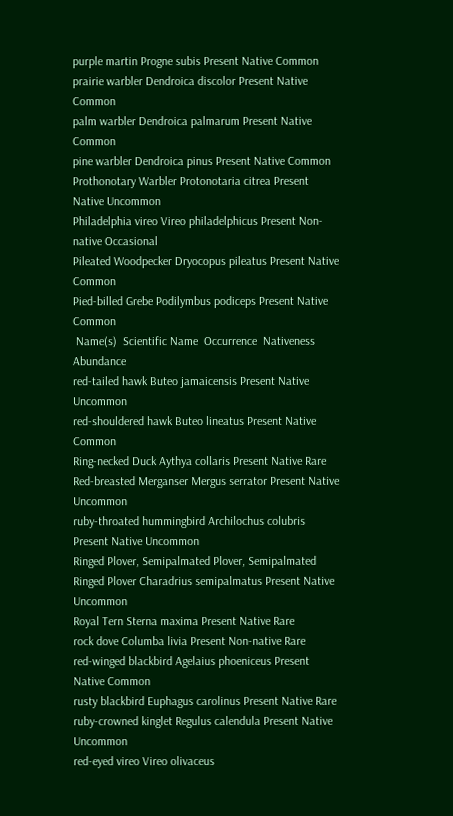purple martin Progne subis Present Native Common
prairie warbler Dendroica discolor Present Native Common
palm warbler Dendroica palmarum Present Native Common
pine warbler Dendroica pinus Present Native Common
Prothonotary Warbler Protonotaria citrea Present Native Uncommon
Philadelphia vireo Vireo philadelphicus Present Non-native Occasional
Pileated Woodpecker Dryocopus pileatus Present Native Common
Pied-billed Grebe Podilymbus podiceps Present Native Common
 Name(s)  Scientific Name  Occurrence  Nativeness  Abundance
red-tailed hawk Buteo jamaicensis Present Native Uncommon
red-shouldered hawk Buteo lineatus Present Native Common
Ring-necked Duck Aythya collaris Present Native Rare
Red-breasted Merganser Mergus serrator Present Native Uncommon
ruby-throated hummingbird Archilochus colubris Present Native Uncommon
Ringed Plover, Semipalmated Plover, Semipalmated Ringed Plover Charadrius semipalmatus Present Native Uncommon
Royal Tern Sterna maxima Present Native Rare
rock dove Columba livia Present Non-native Rare
red-winged blackbird Agelaius phoeniceus Present Native Common
rusty blackbird Euphagus carolinus Present Native Rare
ruby-crowned kinglet Regulus calendula Present Native Uncommon
red-eyed vireo Vireo olivaceus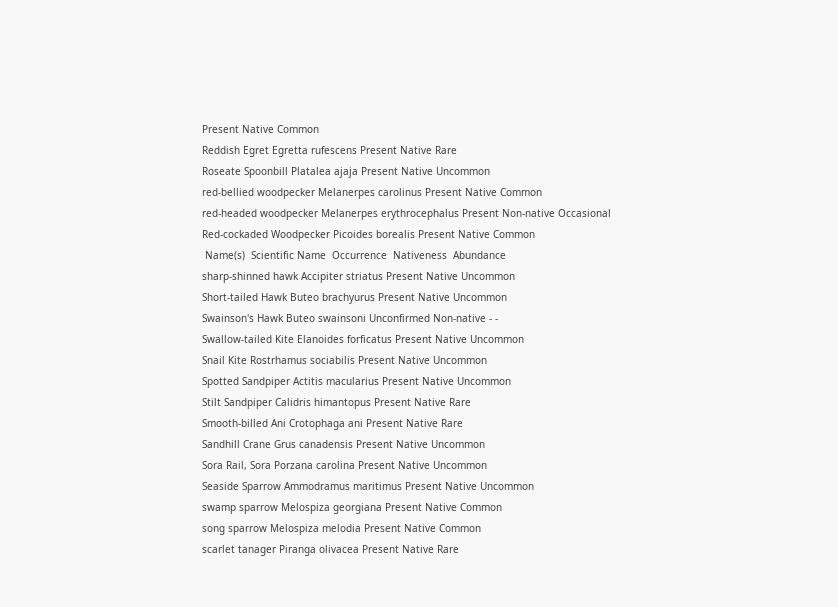Present Native Common
Reddish Egret Egretta rufescens Present Native Rare
Roseate Spoonbill Platalea ajaja Present Native Uncommon
red-bellied woodpecker Melanerpes carolinus Present Native Common
red-headed woodpecker Melanerpes erythrocephalus Present Non-native Occasional
Red-cockaded Woodpecker Picoides borealis Present Native Common
 Name(s)  Scientific Name  Occurrence  Nativeness  Abundance
sharp-shinned hawk Accipiter striatus Present Native Uncommon
Short-tailed Hawk Buteo brachyurus Present Native Uncommon
Swainson's Hawk Buteo swainsoni Unconfirmed Non-native - -
Swallow-tailed Kite Elanoides forficatus Present Native Uncommon
Snail Kite Rostrhamus sociabilis Present Native Uncommon
Spotted Sandpiper Actitis macularius Present Native Uncommon
Stilt Sandpiper Calidris himantopus Present Native Rare
Smooth-billed Ani Crotophaga ani Present Native Rare
Sandhill Crane Grus canadensis Present Native Uncommon
Sora Rail, Sora Porzana carolina Present Native Uncommon
Seaside Sparrow Ammodramus maritimus Present Native Uncommon
swamp sparrow Melospiza georgiana Present Native Common
song sparrow Melospiza melodia Present Native Common
scarlet tanager Piranga olivacea Present Native Rare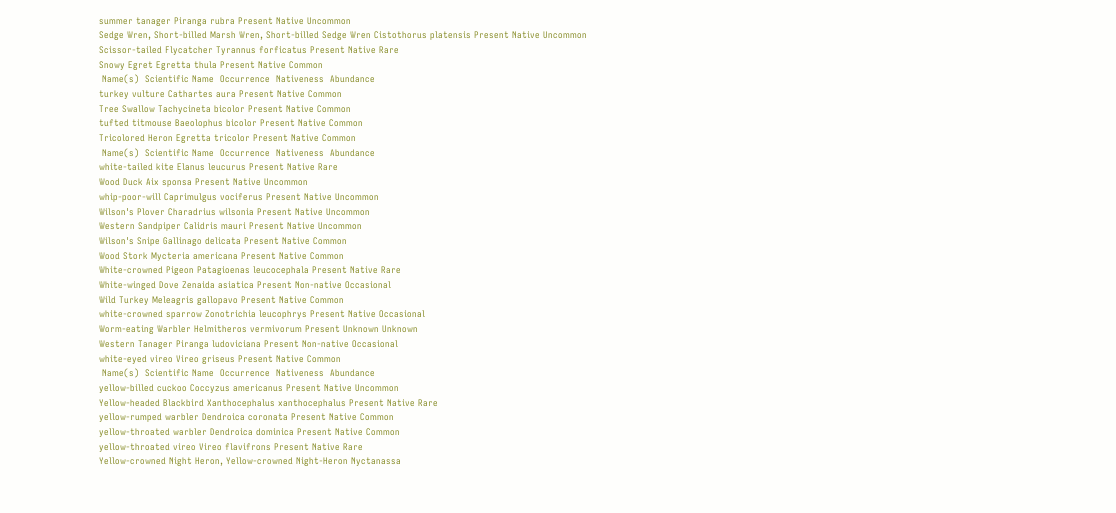summer tanager Piranga rubra Present Native Uncommon
Sedge Wren, Short-billed Marsh Wren, Short-billed Sedge Wren Cistothorus platensis Present Native Uncommon
Scissor-tailed Flycatcher Tyrannus forficatus Present Native Rare
Snowy Egret Egretta thula Present Native Common
 Name(s)  Scientific Name  Occurrence  Nativeness  Abundance
turkey vulture Cathartes aura Present Native Common
Tree Swallow Tachycineta bicolor Present Native Common
tufted titmouse Baeolophus bicolor Present Native Common
Tricolored Heron Egretta tricolor Present Native Common
 Name(s)  Scientific Name  Occurrence  Nativeness  Abundance
white-tailed kite Elanus leucurus Present Native Rare
Wood Duck Aix sponsa Present Native Uncommon
whip-poor-will Caprimulgus vociferus Present Native Uncommon
Wilson's Plover Charadrius wilsonia Present Native Uncommon
Western Sandpiper Calidris mauri Present Native Uncommon
Wilson's Snipe Gallinago delicata Present Native Common
Wood Stork Mycteria americana Present Native Common
White-crowned Pigeon Patagioenas leucocephala Present Native Rare
White-winged Dove Zenaida asiatica Present Non-native Occasional
Wild Turkey Meleagris gallopavo Present Native Common
white-crowned sparrow Zonotrichia leucophrys Present Native Occasional
Worm-eating Warbler Helmitheros vermivorum Present Unknown Unknown
Western Tanager Piranga ludoviciana Present Non-native Occasional
white-eyed vireo Vireo griseus Present Native Common
 Name(s)  Scientific Name  Occurrence  Nativeness  Abundance
yellow-billed cuckoo Coccyzus americanus Present Native Uncommon
Yellow-headed Blackbird Xanthocephalus xanthocephalus Present Native Rare
yellow-rumped warbler Dendroica coronata Present Native Common
yellow-throated warbler Dendroica dominica Present Native Common
yellow-throated vireo Vireo flavifrons Present Native Rare
Yellow-crowned Night Heron, Yellow-crowned Night-Heron Nyctanassa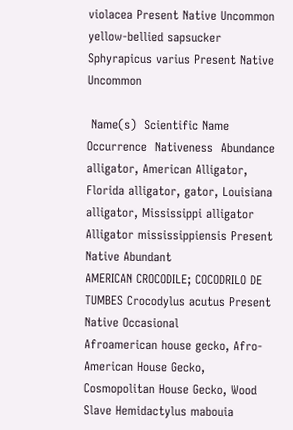violacea Present Native Uncommon
yellow-bellied sapsucker Sphyrapicus varius Present Native Uncommon

 Name(s)  Scientific Name  Occurrence  Nativeness  Abundance
alligator, American Alligator, Florida alligator, gator, Louisiana alligator, Mississippi alligator Alligator mississippiensis Present Native Abundant
AMERICAN CROCODILE; COCODRILO DE TUMBES Crocodylus acutus Present Native Occasional
Afroamerican house gecko, Afro-American House Gecko, Cosmopolitan House Gecko, Wood Slave Hemidactylus mabouia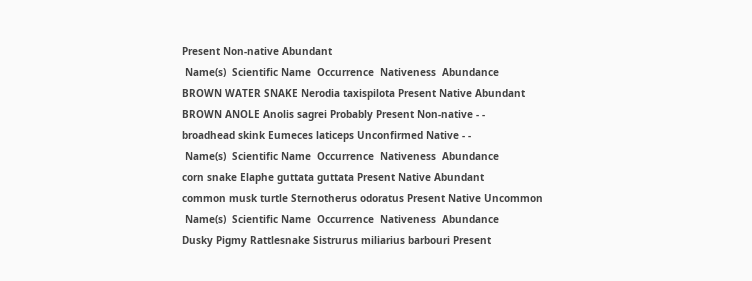Present Non-native Abundant
 Name(s)  Scientific Name  Occurrence  Nativeness  Abundance
BROWN WATER SNAKE Nerodia taxispilota Present Native Abundant
BROWN ANOLE Anolis sagrei Probably Present Non-native - -
broadhead skink Eumeces laticeps Unconfirmed Native - -
 Name(s)  Scientific Name  Occurrence  Nativeness  Abundance
corn snake Elaphe guttata guttata Present Native Abundant
common musk turtle Sternotherus odoratus Present Native Uncommon
 Name(s)  Scientific Name  Occurrence  Nativeness  Abundance
Dusky Pigmy Rattlesnake Sistrurus miliarius barbouri Present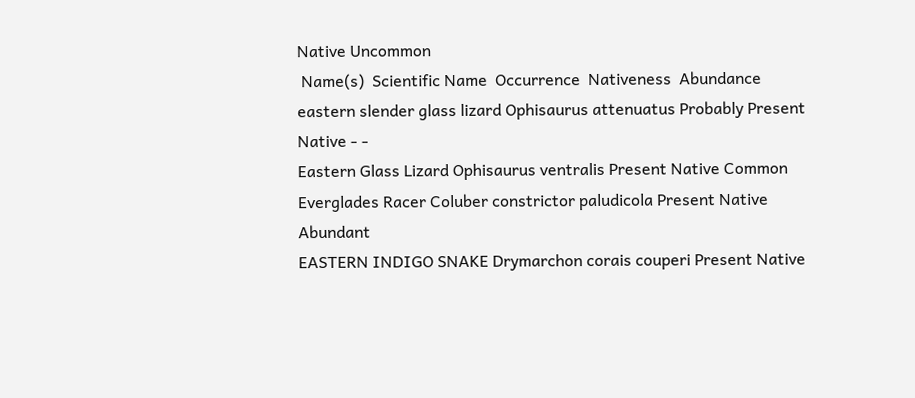Native Uncommon
 Name(s)  Scientific Name  Occurrence  Nativeness  Abundance
eastern slender glass lizard Ophisaurus attenuatus Probably Present Native - -
Eastern Glass Lizard Ophisaurus ventralis Present Native Common
Everglades Racer Coluber constrictor paludicola Present Native Abundant
EASTERN INDIGO SNAKE Drymarchon corais couperi Present Native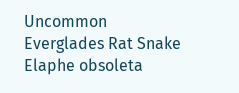Uncommon
Everglades Rat Snake Elaphe obsoleta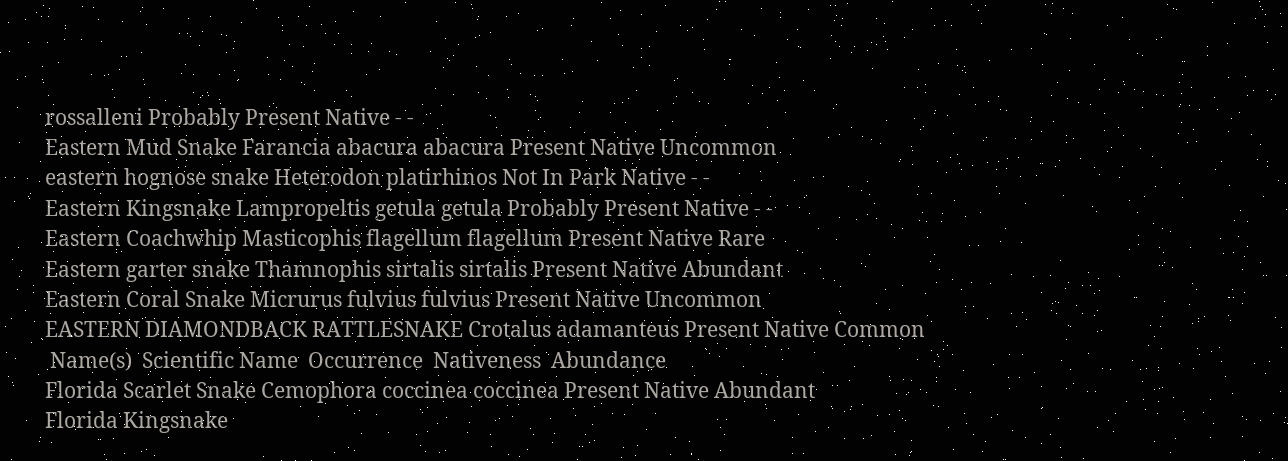rossalleni Probably Present Native - -
Eastern Mud Snake Farancia abacura abacura Present Native Uncommon
eastern hognose snake Heterodon platirhinos Not In Park Native - -
Eastern Kingsnake Lampropeltis getula getula Probably Present Native - -
Eastern Coachwhip Masticophis flagellum flagellum Present Native Rare
Eastern garter snake Thamnophis sirtalis sirtalis Present Native Abundant
Eastern Coral Snake Micrurus fulvius fulvius Present Native Uncommon
EASTERN DIAMONDBACK RATTLESNAKE Crotalus adamanteus Present Native Common
 Name(s)  Scientific Name  Occurrence  Nativeness  Abundance
Florida Scarlet Snake Cemophora coccinea coccinea Present Native Abundant
Florida Kingsnake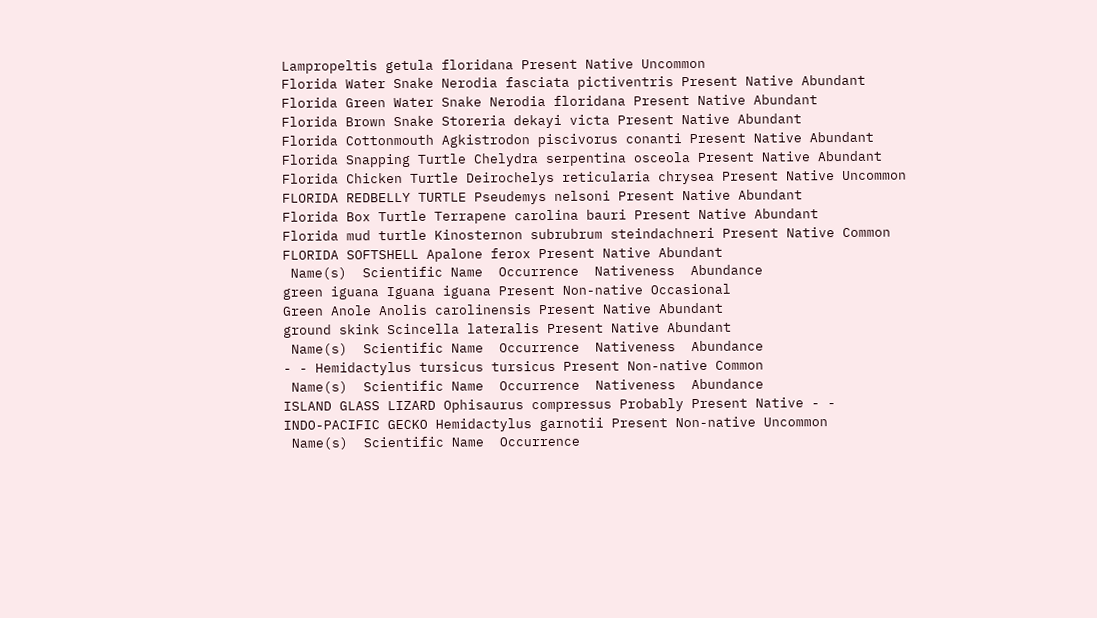Lampropeltis getula floridana Present Native Uncommon
Florida Water Snake Nerodia fasciata pictiventris Present Native Abundant
Florida Green Water Snake Nerodia floridana Present Native Abundant
Florida Brown Snake Storeria dekayi victa Present Native Abundant
Florida Cottonmouth Agkistrodon piscivorus conanti Present Native Abundant
Florida Snapping Turtle Chelydra serpentina osceola Present Native Abundant
Florida Chicken Turtle Deirochelys reticularia chrysea Present Native Uncommon
FLORIDA REDBELLY TURTLE Pseudemys nelsoni Present Native Abundant
Florida Box Turtle Terrapene carolina bauri Present Native Abundant
Florida mud turtle Kinosternon subrubrum steindachneri Present Native Common
FLORIDA SOFTSHELL Apalone ferox Present Native Abundant
 Name(s)  Scientific Name  Occurrence  Nativeness  Abundance
green iguana Iguana iguana Present Non-native Occasional
Green Anole Anolis carolinensis Present Native Abundant
ground skink Scincella lateralis Present Native Abundant
 Name(s)  Scientific Name  Occurrence  Nativeness  Abundance
- - Hemidactylus tursicus tursicus Present Non-native Common
 Name(s)  Scientific Name  Occurrence  Nativeness  Abundance
ISLAND GLASS LIZARD Ophisaurus compressus Probably Present Native - -
INDO-PACIFIC GECKO Hemidactylus garnotii Present Non-native Uncommon
 Name(s)  Scientific Name  Occurrence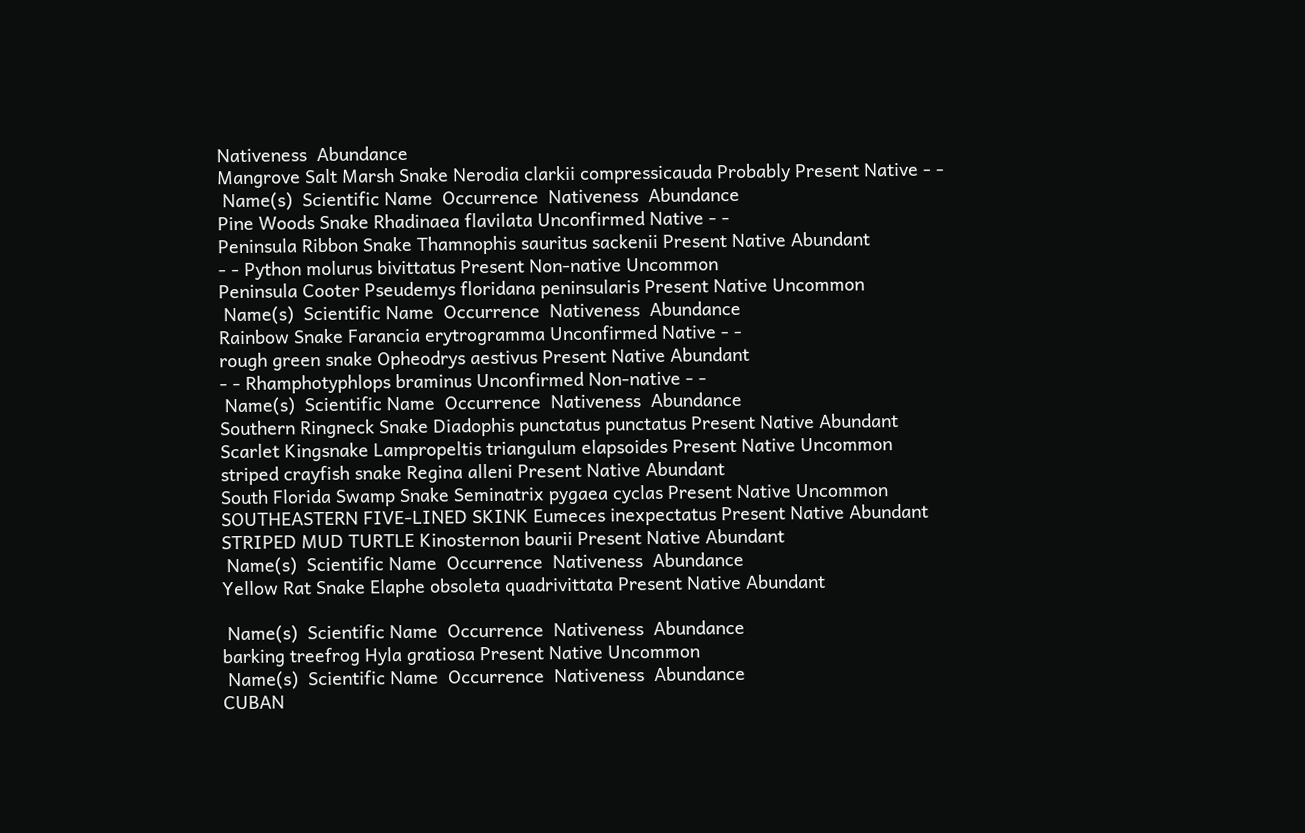Nativeness  Abundance
Mangrove Salt Marsh Snake Nerodia clarkii compressicauda Probably Present Native - -
 Name(s)  Scientific Name  Occurrence  Nativeness  Abundance
Pine Woods Snake Rhadinaea flavilata Unconfirmed Native - -
Peninsula Ribbon Snake Thamnophis sauritus sackenii Present Native Abundant
- - Python molurus bivittatus Present Non-native Uncommon
Peninsula Cooter Pseudemys floridana peninsularis Present Native Uncommon
 Name(s)  Scientific Name  Occurrence  Nativeness  Abundance
Rainbow Snake Farancia erytrogramma Unconfirmed Native - -
rough green snake Opheodrys aestivus Present Native Abundant
- - Rhamphotyphlops braminus Unconfirmed Non-native - -
 Name(s)  Scientific Name  Occurrence  Nativeness  Abundance
Southern Ringneck Snake Diadophis punctatus punctatus Present Native Abundant
Scarlet Kingsnake Lampropeltis triangulum elapsoides Present Native Uncommon
striped crayfish snake Regina alleni Present Native Abundant
South Florida Swamp Snake Seminatrix pygaea cyclas Present Native Uncommon
SOUTHEASTERN FIVE-LINED SKINK Eumeces inexpectatus Present Native Abundant
STRIPED MUD TURTLE Kinosternon baurii Present Native Abundant
 Name(s)  Scientific Name  Occurrence  Nativeness  Abundance
Yellow Rat Snake Elaphe obsoleta quadrivittata Present Native Abundant

 Name(s)  Scientific Name  Occurrence  Nativeness  Abundance
barking treefrog Hyla gratiosa Present Native Uncommon
 Name(s)  Scientific Name  Occurrence  Nativeness  Abundance
CUBAN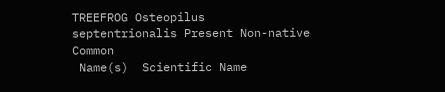TREEFROG Osteopilus septentrionalis Present Non-native Common
 Name(s)  Scientific Name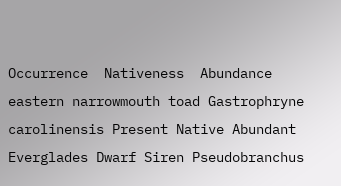Occurrence  Nativeness  Abundance
eastern narrowmouth toad Gastrophryne carolinensis Present Native Abundant
Everglades Dwarf Siren Pseudobranchus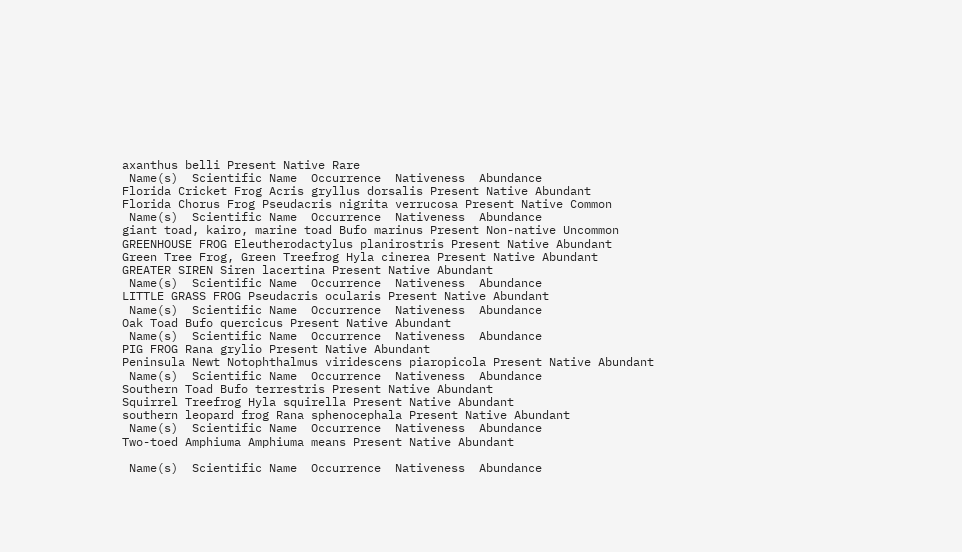axanthus belli Present Native Rare
 Name(s)  Scientific Name  Occurrence  Nativeness  Abundance
Florida Cricket Frog Acris gryllus dorsalis Present Native Abundant
Florida Chorus Frog Pseudacris nigrita verrucosa Present Native Common
 Name(s)  Scientific Name  Occurrence  Nativeness  Abundance
giant toad, kairo, marine toad Bufo marinus Present Non-native Uncommon
GREENHOUSE FROG Eleutherodactylus planirostris Present Native Abundant
Green Tree Frog, Green Treefrog Hyla cinerea Present Native Abundant
GREATER SIREN Siren lacertina Present Native Abundant
 Name(s)  Scientific Name  Occurrence  Nativeness  Abundance
LITTLE GRASS FROG Pseudacris ocularis Present Native Abundant
 Name(s)  Scientific Name  Occurrence  Nativeness  Abundance
Oak Toad Bufo quercicus Present Native Abundant
 Name(s)  Scientific Name  Occurrence  Nativeness  Abundance
PIG FROG Rana grylio Present Native Abundant
Peninsula Newt Notophthalmus viridescens piaropicola Present Native Abundant
 Name(s)  Scientific Name  Occurrence  Nativeness  Abundance
Southern Toad Bufo terrestris Present Native Abundant
Squirrel Treefrog Hyla squirella Present Native Abundant
southern leopard frog Rana sphenocephala Present Native Abundant
 Name(s)  Scientific Name  Occurrence  Nativeness  Abundance
Two-toed Amphiuma Amphiuma means Present Native Abundant

 Name(s)  Scientific Name  Occurrence  Nativeness  Abundance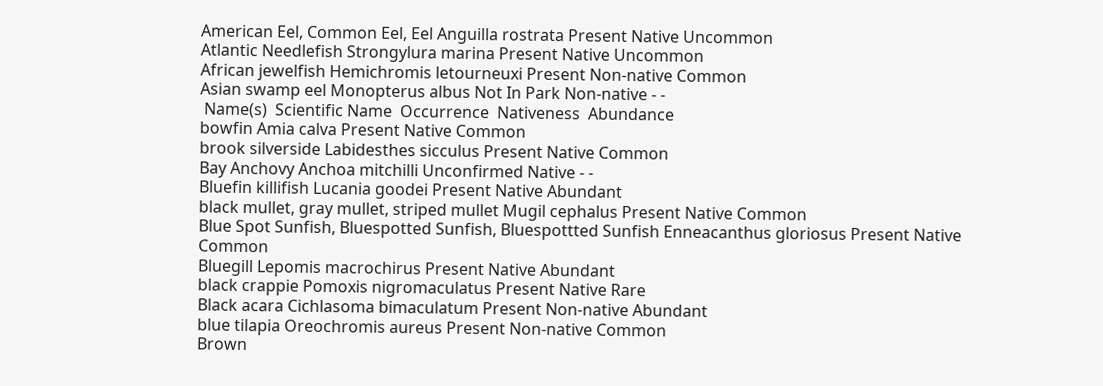American Eel, Common Eel, Eel Anguilla rostrata Present Native Uncommon
Atlantic Needlefish Strongylura marina Present Native Uncommon
African jewelfish Hemichromis letourneuxi Present Non-native Common
Asian swamp eel Monopterus albus Not In Park Non-native - -
 Name(s)  Scientific Name  Occurrence  Nativeness  Abundance
bowfin Amia calva Present Native Common
brook silverside Labidesthes sicculus Present Native Common
Bay Anchovy Anchoa mitchilli Unconfirmed Native - -
Bluefin killifish Lucania goodei Present Native Abundant
black mullet, gray mullet, striped mullet Mugil cephalus Present Native Common
Blue Spot Sunfish, Bluespotted Sunfish, Bluespottted Sunfish Enneacanthus gloriosus Present Native Common
Bluegill Lepomis macrochirus Present Native Abundant
black crappie Pomoxis nigromaculatus Present Native Rare
Black acara Cichlasoma bimaculatum Present Non-native Abundant
blue tilapia Oreochromis aureus Present Non-native Common
Brown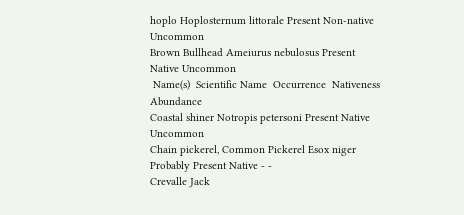hoplo Hoplosternum littorale Present Non-native Uncommon
Brown Bullhead Ameiurus nebulosus Present Native Uncommon
 Name(s)  Scientific Name  Occurrence  Nativeness  Abundance
Coastal shiner Notropis petersoni Present Native Uncommon
Chain pickerel, Common Pickerel Esox niger Probably Present Native - -
Crevalle Jack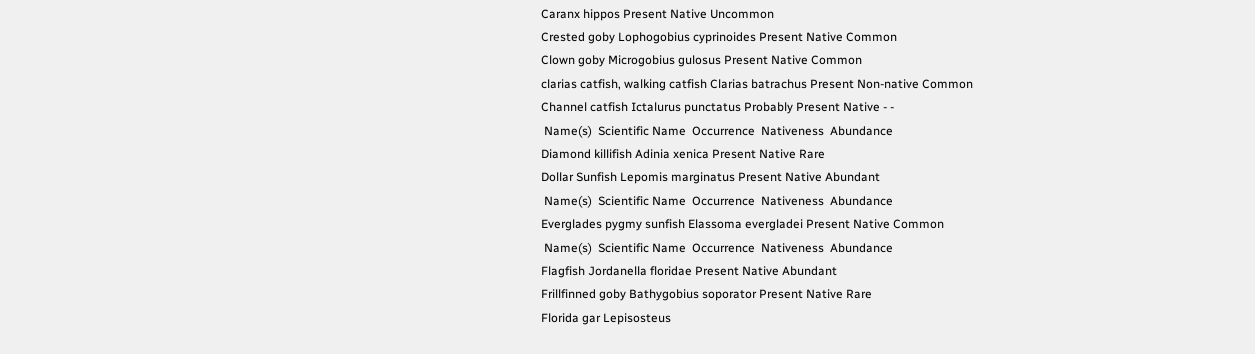Caranx hippos Present Native Uncommon
Crested goby Lophogobius cyprinoides Present Native Common
Clown goby Microgobius gulosus Present Native Common
clarias catfish, walking catfish Clarias batrachus Present Non-native Common
Channel catfish Ictalurus punctatus Probably Present Native - -
 Name(s)  Scientific Name  Occurrence  Nativeness  Abundance
Diamond killifish Adinia xenica Present Native Rare
Dollar Sunfish Lepomis marginatus Present Native Abundant
 Name(s)  Scientific Name  Occurrence  Nativeness  Abundance
Everglades pygmy sunfish Elassoma evergladei Present Native Common
 Name(s)  Scientific Name  Occurrence  Nativeness  Abundance
Flagfish Jordanella floridae Present Native Abundant
Frillfinned goby Bathygobius soporator Present Native Rare
Florida gar Lepisosteus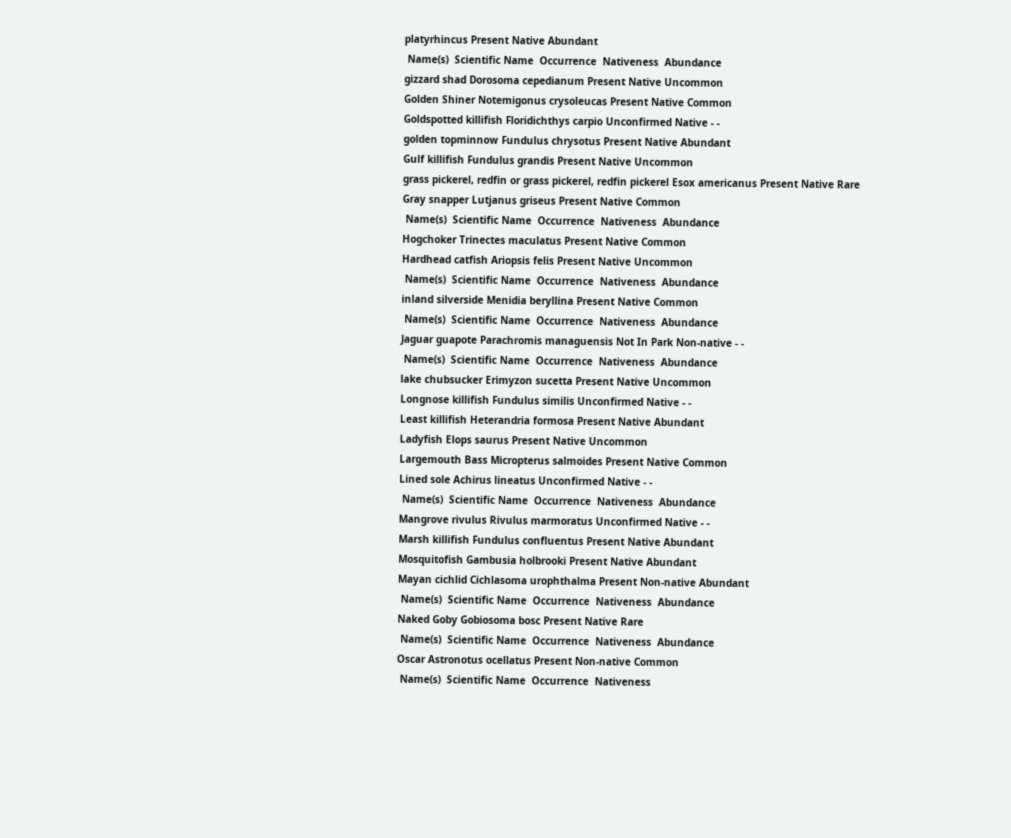platyrhincus Present Native Abundant
 Name(s)  Scientific Name  Occurrence  Nativeness  Abundance
gizzard shad Dorosoma cepedianum Present Native Uncommon
Golden Shiner Notemigonus crysoleucas Present Native Common
Goldspotted killifish Floridichthys carpio Unconfirmed Native - -
golden topminnow Fundulus chrysotus Present Native Abundant
Gulf killifish Fundulus grandis Present Native Uncommon
grass pickerel, redfin or grass pickerel, redfin pickerel Esox americanus Present Native Rare
Gray snapper Lutjanus griseus Present Native Common
 Name(s)  Scientific Name  Occurrence  Nativeness  Abundance
Hogchoker Trinectes maculatus Present Native Common
Hardhead catfish Ariopsis felis Present Native Uncommon
 Name(s)  Scientific Name  Occurrence  Nativeness  Abundance
inland silverside Menidia beryllina Present Native Common
 Name(s)  Scientific Name  Occurrence  Nativeness  Abundance
Jaguar guapote Parachromis managuensis Not In Park Non-native - -
 Name(s)  Scientific Name  Occurrence  Nativeness  Abundance
lake chubsucker Erimyzon sucetta Present Native Uncommon
Longnose killifish Fundulus similis Unconfirmed Native - -
Least killifish Heterandria formosa Present Native Abundant
Ladyfish Elops saurus Present Native Uncommon
Largemouth Bass Micropterus salmoides Present Native Common
Lined sole Achirus lineatus Unconfirmed Native - -
 Name(s)  Scientific Name  Occurrence  Nativeness  Abundance
Mangrove rivulus Rivulus marmoratus Unconfirmed Native - -
Marsh killifish Fundulus confluentus Present Native Abundant
Mosquitofish Gambusia holbrooki Present Native Abundant
Mayan cichlid Cichlasoma urophthalma Present Non-native Abundant
 Name(s)  Scientific Name  Occurrence  Nativeness  Abundance
Naked Goby Gobiosoma bosc Present Native Rare
 Name(s)  Scientific Name  Occurrence  Nativeness  Abundance
Oscar Astronotus ocellatus Present Non-native Common
 Name(s)  Scientific Name  Occurrence  Nativeness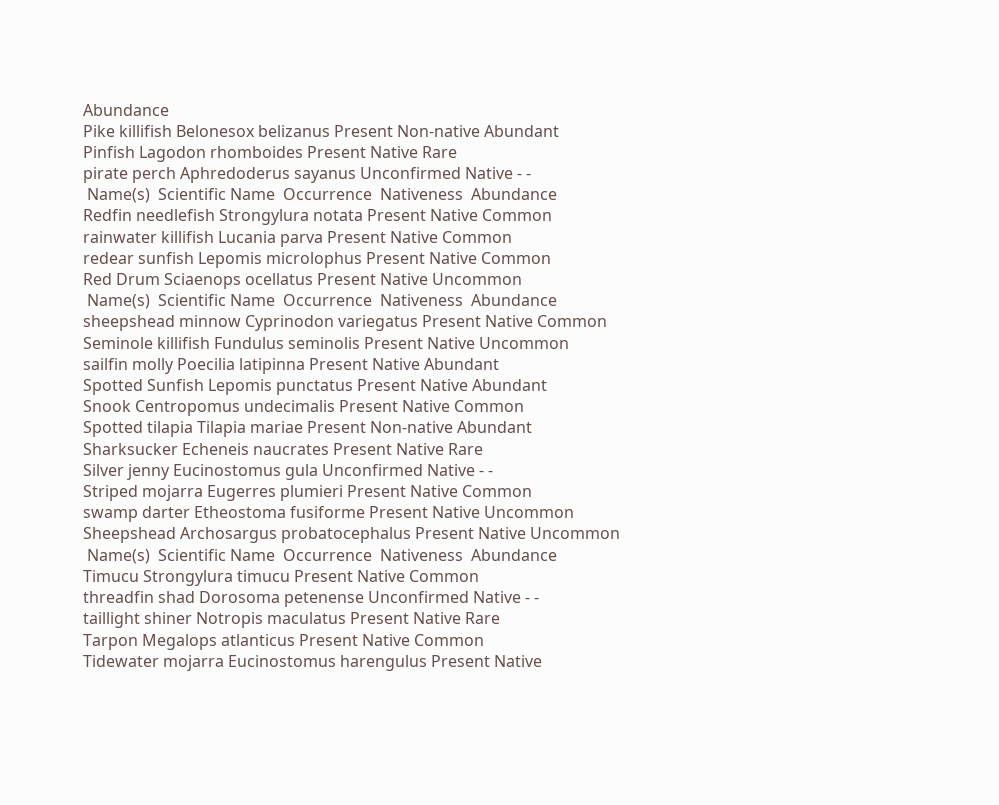Abundance
Pike killifish Belonesox belizanus Present Non-native Abundant
Pinfish Lagodon rhomboides Present Native Rare
pirate perch Aphredoderus sayanus Unconfirmed Native - -
 Name(s)  Scientific Name  Occurrence  Nativeness  Abundance
Redfin needlefish Strongylura notata Present Native Common
rainwater killifish Lucania parva Present Native Common
redear sunfish Lepomis microlophus Present Native Common
Red Drum Sciaenops ocellatus Present Native Uncommon
 Name(s)  Scientific Name  Occurrence  Nativeness  Abundance
sheepshead minnow Cyprinodon variegatus Present Native Common
Seminole killifish Fundulus seminolis Present Native Uncommon
sailfin molly Poecilia latipinna Present Native Abundant
Spotted Sunfish Lepomis punctatus Present Native Abundant
Snook Centropomus undecimalis Present Native Common
Spotted tilapia Tilapia mariae Present Non-native Abundant
Sharksucker Echeneis naucrates Present Native Rare
Silver jenny Eucinostomus gula Unconfirmed Native - -
Striped mojarra Eugerres plumieri Present Native Common
swamp darter Etheostoma fusiforme Present Native Uncommon
Sheepshead Archosargus probatocephalus Present Native Uncommon
 Name(s)  Scientific Name  Occurrence  Nativeness  Abundance
Timucu Strongylura timucu Present Native Common
threadfin shad Dorosoma petenense Unconfirmed Native - -
taillight shiner Notropis maculatus Present Native Rare
Tarpon Megalops atlanticus Present Native Common
Tidewater mojarra Eucinostomus harengulus Present Native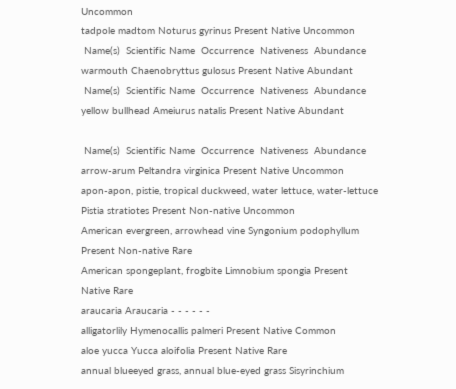Uncommon
tadpole madtom Noturus gyrinus Present Native Uncommon
 Name(s)  Scientific Name  Occurrence  Nativeness  Abundance
warmouth Chaenobryttus gulosus Present Native Abundant
 Name(s)  Scientific Name  Occurrence  Nativeness  Abundance
yellow bullhead Ameiurus natalis Present Native Abundant

 Name(s)  Scientific Name  Occurrence  Nativeness  Abundance
arrow-arum Peltandra virginica Present Native Uncommon
apon-apon, pistie, tropical duckweed, water lettuce, water-lettuce Pistia stratiotes Present Non-native Uncommon
American evergreen, arrowhead vine Syngonium podophyllum Present Non-native Rare
American spongeplant, frogbite Limnobium spongia Present Native Rare
araucaria Araucaria - - - - - -
alligatorlily Hymenocallis palmeri Present Native Common
aloe yucca Yucca aloifolia Present Native Rare
annual blueeyed grass, annual blue-eyed grass Sisyrinchium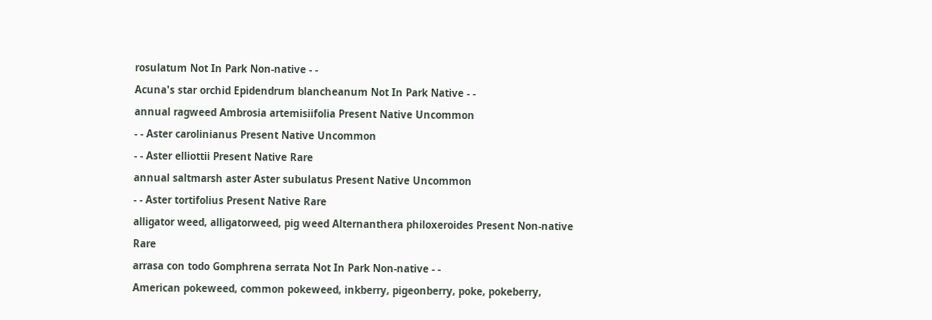rosulatum Not In Park Non-native - -
Acuna's star orchid Epidendrum blancheanum Not In Park Native - -
annual ragweed Ambrosia artemisiifolia Present Native Uncommon
- - Aster carolinianus Present Native Uncommon
- - Aster elliottii Present Native Rare
annual saltmarsh aster Aster subulatus Present Native Uncommon
- - Aster tortifolius Present Native Rare
alligator weed, alligatorweed, pig weed Alternanthera philoxeroides Present Non-native Rare
arrasa con todo Gomphrena serrata Not In Park Non-native - -
American pokeweed, common pokeweed, inkberry, pigeonberry, poke, pokeberry,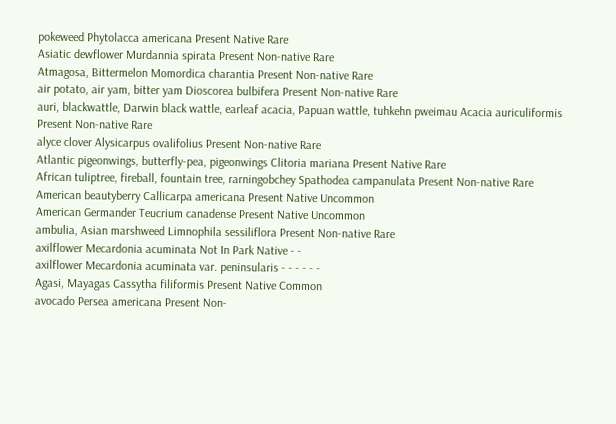pokeweed Phytolacca americana Present Native Rare
Asiatic dewflower Murdannia spirata Present Non-native Rare
Atmagosa, Bittermelon Momordica charantia Present Non-native Rare
air potato, air yam, bitter yam Dioscorea bulbifera Present Non-native Rare
auri, blackwattle, Darwin black wattle, earleaf acacia, Papuan wattle, tuhkehn pweimau Acacia auriculiformis Present Non-native Rare
alyce clover Alysicarpus ovalifolius Present Non-native Rare
Atlantic pigeonwings, butterfly-pea, pigeonwings Clitoria mariana Present Native Rare
African tuliptree, fireball, fountain tree, rarningobchey Spathodea campanulata Present Non-native Rare
American beautyberry Callicarpa americana Present Native Uncommon
American Germander Teucrium canadense Present Native Uncommon
ambulia, Asian marshweed Limnophila sessiliflora Present Non-native Rare
axilflower Mecardonia acuminata Not In Park Native - -
axilflower Mecardonia acuminata var. peninsularis - - - - - -
Agasi, Mayagas Cassytha filiformis Present Native Common
avocado Persea americana Present Non-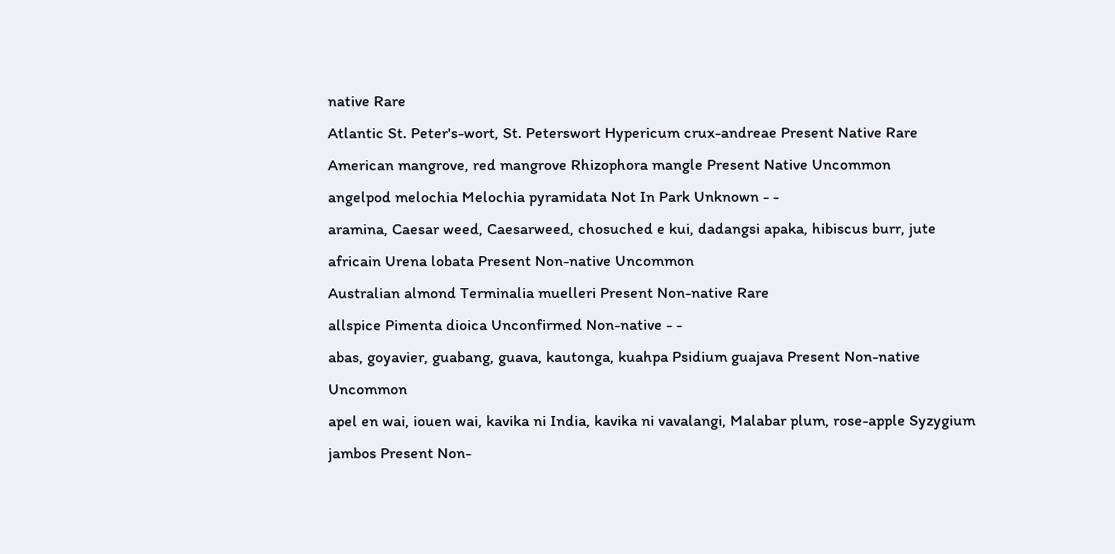native Rare
Atlantic St. Peter's-wort, St. Peterswort Hypericum crux-andreae Present Native Rare
American mangrove, red mangrove Rhizophora mangle Present Native Uncommon
angelpod melochia Melochia pyramidata Not In Park Unknown - -
aramina, Caesar weed, Caesarweed, chosuched e kui, dadangsi apaka, hibiscus burr, jute africain Urena lobata Present Non-native Uncommon
Australian almond Terminalia muelleri Present Non-native Rare
allspice Pimenta dioica Unconfirmed Non-native - -
abas, goyavier, guabang, guava, kautonga, kuahpa Psidium guajava Present Non-native Uncommon
apel en wai, iouen wai, kavika ni India, kavika ni vavalangi, Malabar plum, rose-apple Syzygium jambos Present Non-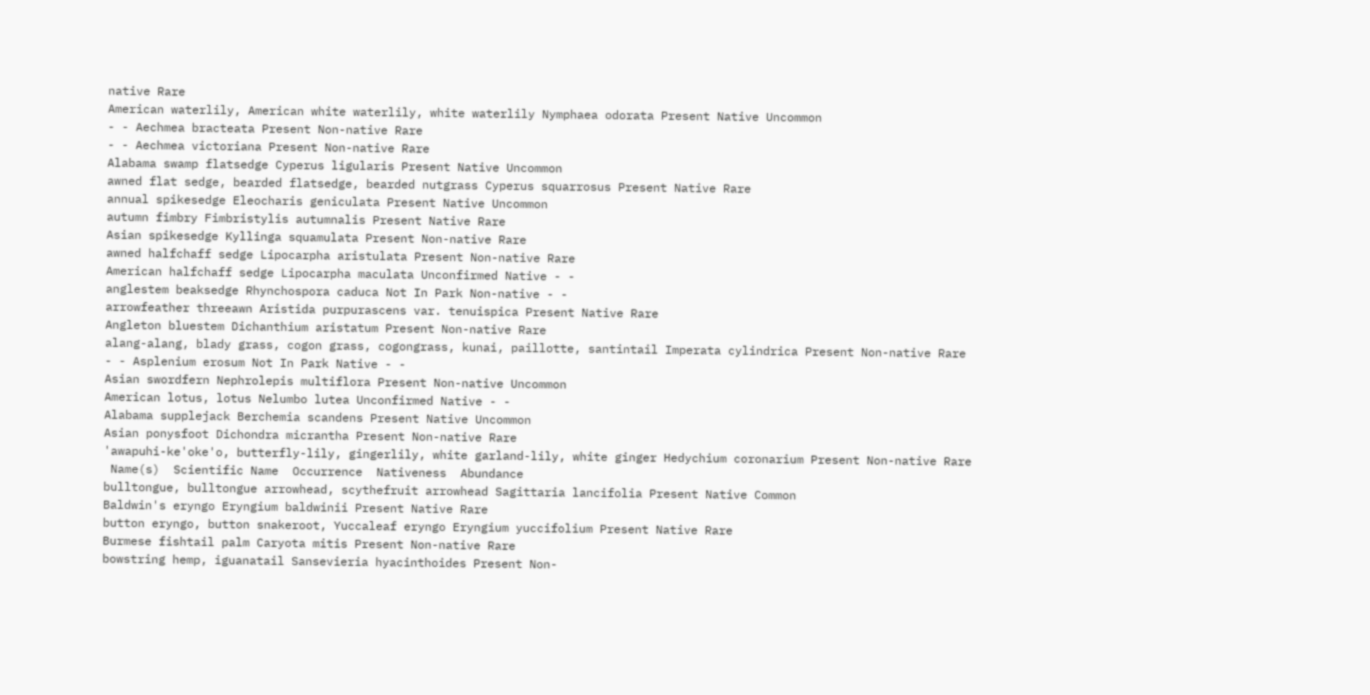native Rare
American waterlily, American white waterlily, white waterlily Nymphaea odorata Present Native Uncommon
- - Aechmea bracteata Present Non-native Rare
- - Aechmea victoriana Present Non-native Rare
Alabama swamp flatsedge Cyperus ligularis Present Native Uncommon
awned flat sedge, bearded flatsedge, bearded nutgrass Cyperus squarrosus Present Native Rare
annual spikesedge Eleocharis geniculata Present Native Uncommon
autumn fimbry Fimbristylis autumnalis Present Native Rare
Asian spikesedge Kyllinga squamulata Present Non-native Rare
awned halfchaff sedge Lipocarpha aristulata Present Non-native Rare
American halfchaff sedge Lipocarpha maculata Unconfirmed Native - -
anglestem beaksedge Rhynchospora caduca Not In Park Non-native - -
arrowfeather threeawn Aristida purpurascens var. tenuispica Present Native Rare
Angleton bluestem Dichanthium aristatum Present Non-native Rare
alang-alang, blady grass, cogon grass, cogongrass, kunai, paillotte, santintail Imperata cylindrica Present Non-native Rare
- - Asplenium erosum Not In Park Native - -
Asian swordfern Nephrolepis multiflora Present Non-native Uncommon
American lotus, lotus Nelumbo lutea Unconfirmed Native - -
Alabama supplejack Berchemia scandens Present Native Uncommon
Asian ponysfoot Dichondra micrantha Present Non-native Rare
'awapuhi-ke'oke'o, butterfly-lily, gingerlily, white garland-lily, white ginger Hedychium coronarium Present Non-native Rare
 Name(s)  Scientific Name  Occurrence  Nativeness  Abundance
bulltongue, bulltongue arrowhead, scythefruit arrowhead Sagittaria lancifolia Present Native Common
Baldwin's eryngo Eryngium baldwinii Present Native Rare
button eryngo, button snakeroot, Yuccaleaf eryngo Eryngium yuccifolium Present Native Rare
Burmese fishtail palm Caryota mitis Present Non-native Rare
bowstring hemp, iguanatail Sansevieria hyacinthoides Present Non-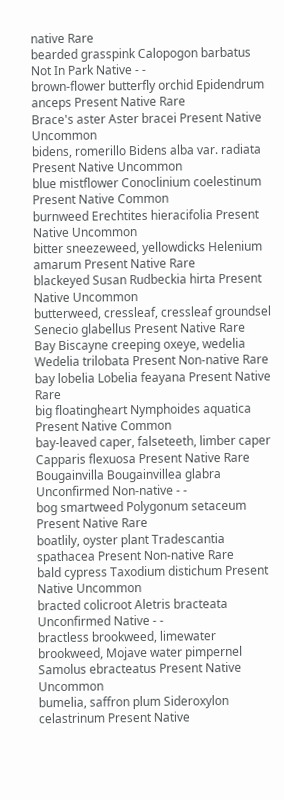native Rare
bearded grasspink Calopogon barbatus Not In Park Native - -
brown-flower butterfly orchid Epidendrum anceps Present Native Rare
Brace's aster Aster bracei Present Native Uncommon
bidens, romerillo Bidens alba var. radiata Present Native Uncommon
blue mistflower Conoclinium coelestinum Present Native Common
burnweed Erechtites hieracifolia Present Native Uncommon
bitter sneezeweed, yellowdicks Helenium amarum Present Native Rare
blackeyed Susan Rudbeckia hirta Present Native Uncommon
butterweed, cressleaf, cressleaf groundsel Senecio glabellus Present Native Rare
Bay Biscayne creeping oxeye, wedelia Wedelia trilobata Present Non-native Rare
bay lobelia Lobelia feayana Present Native Rare
big floatingheart Nymphoides aquatica Present Native Common
bay-leaved caper, falseteeth, limber caper Capparis flexuosa Present Native Rare
Bougainvilla Bougainvillea glabra Unconfirmed Non-native - -
bog smartweed Polygonum setaceum Present Native Rare
boatlily, oyster plant Tradescantia spathacea Present Non-native Rare
bald cypress Taxodium distichum Present Native Uncommon
bracted colicroot Aletris bracteata Unconfirmed Native - -
bractless brookweed, limewater brookweed, Mojave water pimpernel Samolus ebracteatus Present Native Uncommon
bumelia, saffron plum Sideroxylon celastrinum Present Native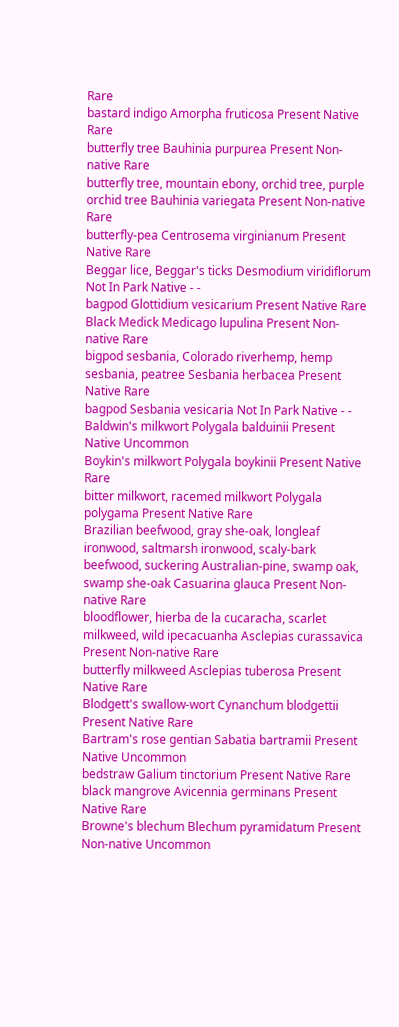Rare
bastard indigo Amorpha fruticosa Present Native Rare
butterfly tree Bauhinia purpurea Present Non-native Rare
butterfly tree, mountain ebony, orchid tree, purple orchid tree Bauhinia variegata Present Non-native Rare
butterfly-pea Centrosema virginianum Present Native Rare
Beggar lice, Beggar's ticks Desmodium viridiflorum Not In Park Native - -
bagpod Glottidium vesicarium Present Native Rare
Black Medick Medicago lupulina Present Non-native Rare
bigpod sesbania, Colorado riverhemp, hemp sesbania, peatree Sesbania herbacea Present Native Rare
bagpod Sesbania vesicaria Not In Park Native - -
Baldwin's milkwort Polygala balduinii Present Native Uncommon
Boykin's milkwort Polygala boykinii Present Native Rare
bitter milkwort, racemed milkwort Polygala polygama Present Native Rare
Brazilian beefwood, gray she-oak, longleaf ironwood, saltmarsh ironwood, scaly-bark beefwood, suckering Australian-pine, swamp oak, swamp she-oak Casuarina glauca Present Non-native Rare
bloodflower, hierba de la cucaracha, scarlet milkweed, wild ipecacuanha Asclepias curassavica Present Non-native Rare
butterfly milkweed Asclepias tuberosa Present Native Rare
Blodgett's swallow-wort Cynanchum blodgettii Present Native Rare
Bartram's rose gentian Sabatia bartramii Present Native Uncommon
bedstraw Galium tinctorium Present Native Rare
black mangrove Avicennia germinans Present Native Rare
Browne's blechum Blechum pyramidatum Present Non-native Uncommon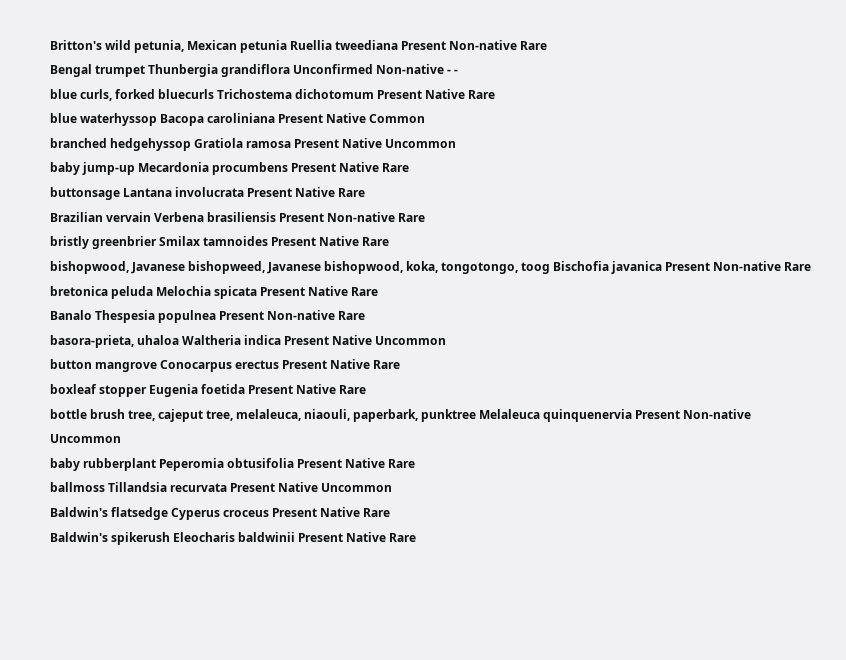Britton's wild petunia, Mexican petunia Ruellia tweediana Present Non-native Rare
Bengal trumpet Thunbergia grandiflora Unconfirmed Non-native - -
blue curls, forked bluecurls Trichostema dichotomum Present Native Rare
blue waterhyssop Bacopa caroliniana Present Native Common
branched hedgehyssop Gratiola ramosa Present Native Uncommon
baby jump-up Mecardonia procumbens Present Native Rare
buttonsage Lantana involucrata Present Native Rare
Brazilian vervain Verbena brasiliensis Present Non-native Rare
bristly greenbrier Smilax tamnoides Present Native Rare
bishopwood, Javanese bishopweed, Javanese bishopwood, koka, tongotongo, toog Bischofia javanica Present Non-native Rare
bretonica peluda Melochia spicata Present Native Rare
Banalo Thespesia populnea Present Non-native Rare
basora-prieta, uhaloa Waltheria indica Present Native Uncommon
button mangrove Conocarpus erectus Present Native Rare
boxleaf stopper Eugenia foetida Present Native Rare
bottle brush tree, cajeput tree, melaleuca, niaouli, paperbark, punktree Melaleuca quinquenervia Present Non-native Uncommon
baby rubberplant Peperomia obtusifolia Present Native Rare
ballmoss Tillandsia recurvata Present Native Uncommon
Baldwin's flatsedge Cyperus croceus Present Native Rare
Baldwin's spikerush Eleocharis baldwinii Present Native Rare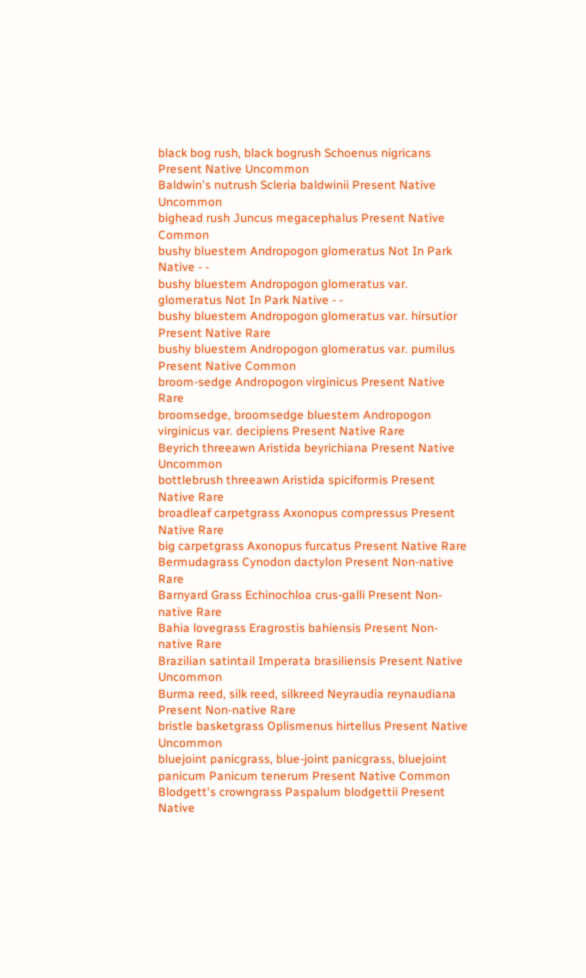black bog rush, black bogrush Schoenus nigricans Present Native Uncommon
Baldwin's nutrush Scleria baldwinii Present Native Uncommon
bighead rush Juncus megacephalus Present Native Common
bushy bluestem Andropogon glomeratus Not In Park Native - -
bushy bluestem Andropogon glomeratus var. glomeratus Not In Park Native - -
bushy bluestem Andropogon glomeratus var. hirsutior Present Native Rare
bushy bluestem Andropogon glomeratus var. pumilus Present Native Common
broom-sedge Andropogon virginicus Present Native Rare
broomsedge, broomsedge bluestem Andropogon virginicus var. decipiens Present Native Rare
Beyrich threeawn Aristida beyrichiana Present Native Uncommon
bottlebrush threeawn Aristida spiciformis Present Native Rare
broadleaf carpetgrass Axonopus compressus Present Native Rare
big carpetgrass Axonopus furcatus Present Native Rare
Bermudagrass Cynodon dactylon Present Non-native Rare
Barnyard Grass Echinochloa crus-galli Present Non-native Rare
Bahia lovegrass Eragrostis bahiensis Present Non-native Rare
Brazilian satintail Imperata brasiliensis Present Native Uncommon
Burma reed, silk reed, silkreed Neyraudia reynaudiana Present Non-native Rare
bristle basketgrass Oplismenus hirtellus Present Native Uncommon
bluejoint panicgrass, blue-joint panicgrass, bluejoint panicum Panicum tenerum Present Native Common
Blodgett's crowngrass Paspalum blodgettii Present Native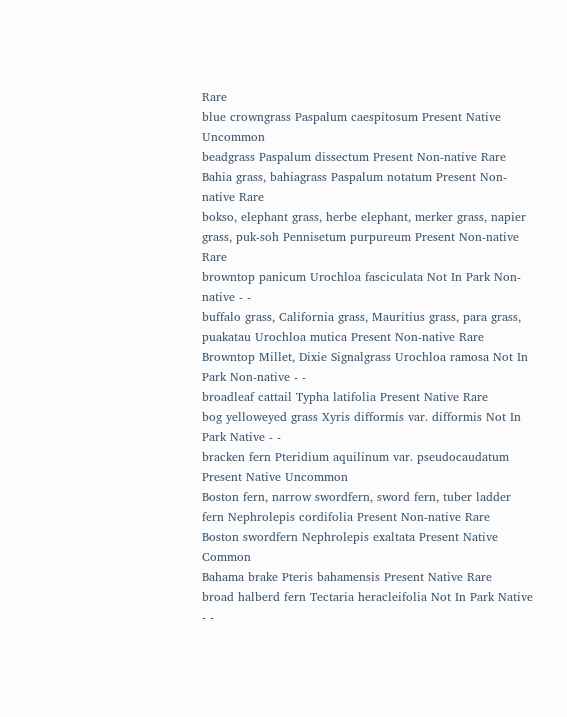Rare
blue crowngrass Paspalum caespitosum Present Native Uncommon
beadgrass Paspalum dissectum Present Non-native Rare
Bahia grass, bahiagrass Paspalum notatum Present Non-native Rare
bokso, elephant grass, herbe elephant, merker grass, napier grass, puk-soh Pennisetum purpureum Present Non-native Rare
browntop panicum Urochloa fasciculata Not In Park Non-native - -
buffalo grass, California grass, Mauritius grass, para grass, puakatau Urochloa mutica Present Non-native Rare
Browntop Millet, Dixie Signalgrass Urochloa ramosa Not In Park Non-native - -
broadleaf cattail Typha latifolia Present Native Rare
bog yelloweyed grass Xyris difformis var. difformis Not In Park Native - -
bracken fern Pteridium aquilinum var. pseudocaudatum Present Native Uncommon
Boston fern, narrow swordfern, sword fern, tuber ladder fern Nephrolepis cordifolia Present Non-native Rare
Boston swordfern Nephrolepis exaltata Present Native Common
Bahama brake Pteris bahamensis Present Native Rare
broad halberd fern Tectaria heracleifolia Not In Park Native - -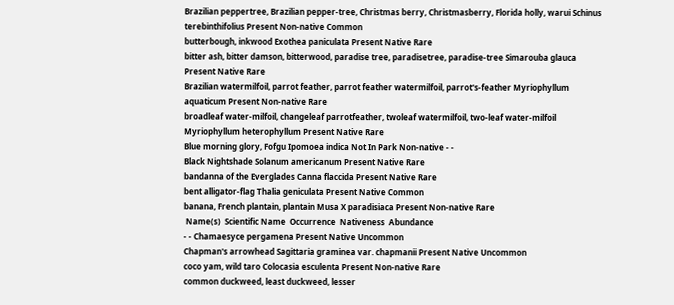Brazilian peppertree, Brazilian pepper-tree, Christmas berry, Christmasberry, Florida holly, warui Schinus terebinthifolius Present Non-native Common
butterbough, inkwood Exothea paniculata Present Native Rare
bitter ash, bitter damson, bitterwood, paradise tree, paradisetree, paradise-tree Simarouba glauca Present Native Rare
Brazilian watermilfoil, parrot feather, parrot feather watermilfoil, parrot's-feather Myriophyllum aquaticum Present Non-native Rare
broadleaf water-milfoil, changeleaf parrotfeather, twoleaf watermilfoil, two-leaf water-milfoil Myriophyllum heterophyllum Present Native Rare
Blue morning glory, Fofgu Ipomoea indica Not In Park Non-native - -
Black Nightshade Solanum americanum Present Native Rare
bandanna of the Everglades Canna flaccida Present Native Rare
bent alligator-flag Thalia geniculata Present Native Common
banana, French plantain, plantain Musa X paradisiaca Present Non-native Rare
 Name(s)  Scientific Name  Occurrence  Nativeness  Abundance
- - Chamaesyce pergamena Present Native Uncommon
Chapman's arrowhead Sagittaria graminea var. chapmanii Present Native Uncommon
coco yam, wild taro Colocasia esculenta Present Non-native Rare
common duckweed, least duckweed, lesser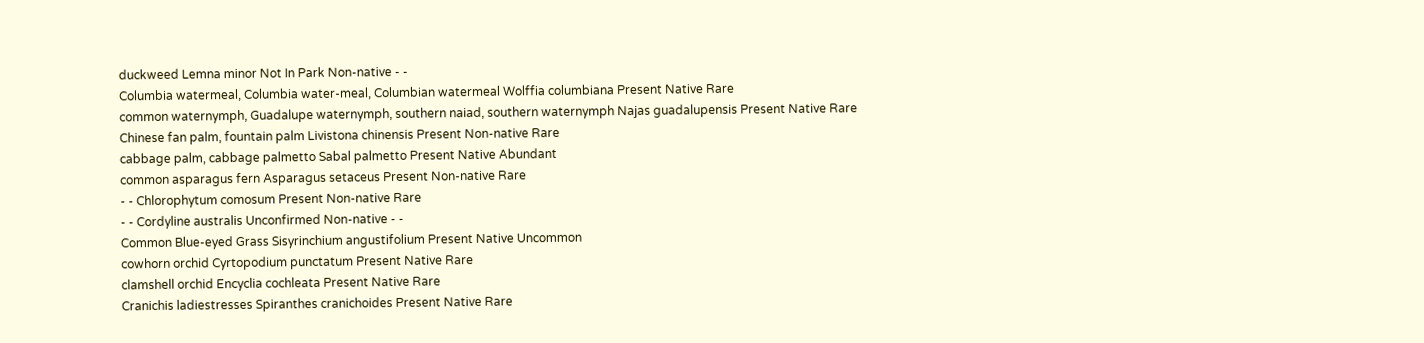duckweed Lemna minor Not In Park Non-native - -
Columbia watermeal, Columbia water-meal, Columbian watermeal Wolffia columbiana Present Native Rare
common waternymph, Guadalupe waternymph, southern naiad, southern waternymph Najas guadalupensis Present Native Rare
Chinese fan palm, fountain palm Livistona chinensis Present Non-native Rare
cabbage palm, cabbage palmetto Sabal palmetto Present Native Abundant
common asparagus fern Asparagus setaceus Present Non-native Rare
- - Chlorophytum comosum Present Non-native Rare
- - Cordyline australis Unconfirmed Non-native - -
Common Blue-eyed Grass Sisyrinchium angustifolium Present Native Uncommon
cowhorn orchid Cyrtopodium punctatum Present Native Rare
clamshell orchid Encyclia cochleata Present Native Rare
Cranichis ladiestresses Spiranthes cranichoides Present Native Rare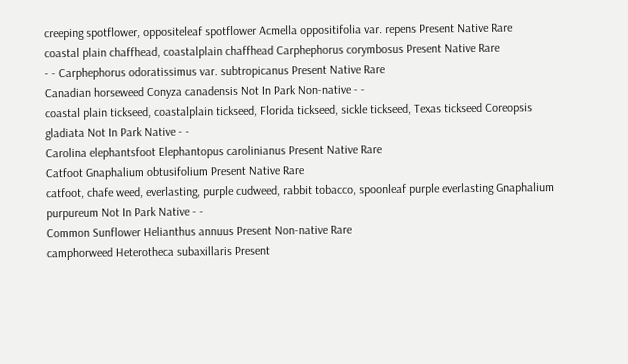creeping spotflower, oppositeleaf spotflower Acmella oppositifolia var. repens Present Native Rare
coastal plain chaffhead, coastalplain chaffhead Carphephorus corymbosus Present Native Rare
- - Carphephorus odoratissimus var. subtropicanus Present Native Rare
Canadian horseweed Conyza canadensis Not In Park Non-native - -
coastal plain tickseed, coastalplain tickseed, Florida tickseed, sickle tickseed, Texas tickseed Coreopsis gladiata Not In Park Native - -
Carolina elephantsfoot Elephantopus carolinianus Present Native Rare
Catfoot Gnaphalium obtusifolium Present Native Rare
catfoot, chafe weed, everlasting, purple cudweed, rabbit tobacco, spoonleaf purple everlasting Gnaphalium purpureum Not In Park Native - -
Common Sunflower Helianthus annuus Present Non-native Rare
camphorweed Heterotheca subaxillaris Present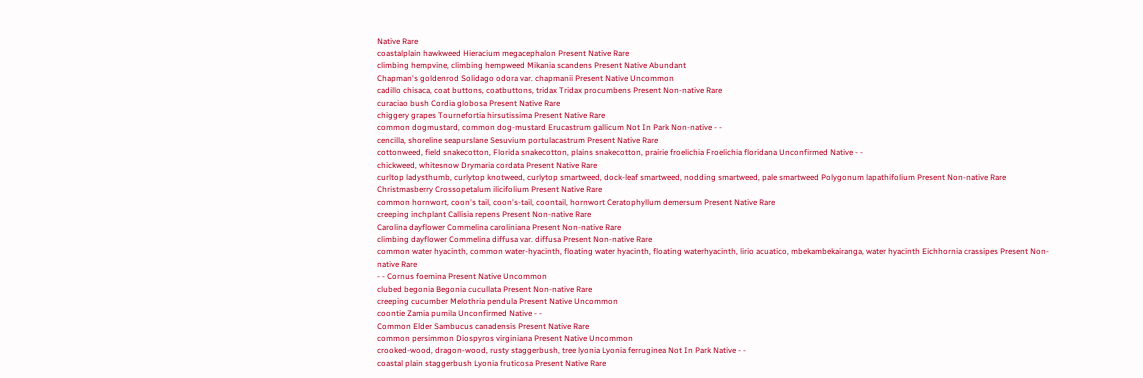Native Rare
coastalplain hawkweed Hieracium megacephalon Present Native Rare
climbing hempvine, climbing hempweed Mikania scandens Present Native Abundant
Chapman's goldenrod Solidago odora var. chapmanii Present Native Uncommon
cadillo chisaca, coat buttons, coatbuttons, tridax Tridax procumbens Present Non-native Rare
curaciao bush Cordia globosa Present Native Rare
chiggery grapes Tournefortia hirsutissima Present Native Rare
common dogmustard, common dog-mustard Erucastrum gallicum Not In Park Non-native - -
cencilla, shoreline seapurslane Sesuvium portulacastrum Present Native Rare
cottonweed, field snakecotton, Florida snakecotton, plains snakecotton, prairie froelichia Froelichia floridana Unconfirmed Native - -
chickweed, whitesnow Drymaria cordata Present Native Rare
curltop ladysthumb, curlytop knotweed, curlytop smartweed, dock-leaf smartweed, nodding smartweed, pale smartweed Polygonum lapathifolium Present Non-native Rare
Christmasberry Crossopetalum ilicifolium Present Native Rare
common hornwort, coon's tail, coon's-tail, coontail, hornwort Ceratophyllum demersum Present Native Rare
creeping inchplant Callisia repens Present Non-native Rare
Carolina dayflower Commelina caroliniana Present Non-native Rare
climbing dayflower Commelina diffusa var. diffusa Present Non-native Rare
common water hyacinth, common water-hyacinth, floating water hyacinth, floating waterhyacinth, lirio acuatico, mbekambekairanga, water hyacinth Eichhornia crassipes Present Non-native Rare
- - Cornus foemina Present Native Uncommon
clubed begonia Begonia cucullata Present Non-native Rare
creeping cucumber Melothria pendula Present Native Uncommon
coontie Zamia pumila Unconfirmed Native - -
Common Elder Sambucus canadensis Present Native Rare
common persimmon Diospyros virginiana Present Native Uncommon
crooked-wood, dragon-wood, rusty staggerbush, tree lyonia Lyonia ferruginea Not In Park Native - -
coastal plain staggerbush Lyonia fruticosa Present Native Rare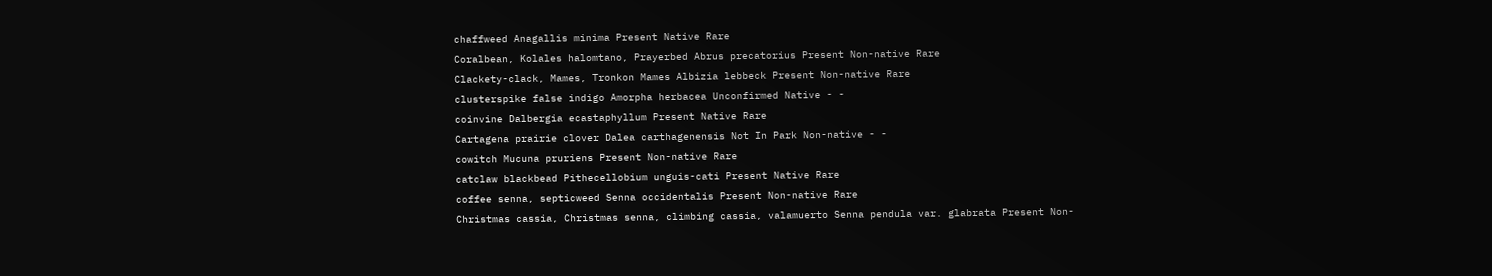chaffweed Anagallis minima Present Native Rare
Coralbean, Kolales halomtano, Prayerbed Abrus precatorius Present Non-native Rare
Clackety-clack, Mames, Tronkon Mames Albizia lebbeck Present Non-native Rare
clusterspike false indigo Amorpha herbacea Unconfirmed Native - -
coinvine Dalbergia ecastaphyllum Present Native Rare
Cartagena prairie clover Dalea carthagenensis Not In Park Non-native - -
cowitch Mucuna pruriens Present Non-native Rare
catclaw blackbead Pithecellobium unguis-cati Present Native Rare
coffee senna, septicweed Senna occidentalis Present Non-native Rare
Christmas cassia, Christmas senna, climbing cassia, valamuerto Senna pendula var. glabrata Present Non-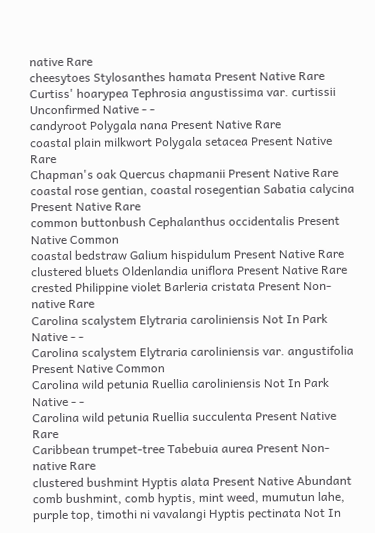native Rare
cheesytoes Stylosanthes hamata Present Native Rare
Curtiss' hoarypea Tephrosia angustissima var. curtissii Unconfirmed Native - -
candyroot Polygala nana Present Native Rare
coastal plain milkwort Polygala setacea Present Native Rare
Chapman's oak Quercus chapmanii Present Native Rare
coastal rose gentian, coastal rosegentian Sabatia calycina Present Native Rare
common buttonbush Cephalanthus occidentalis Present Native Common
coastal bedstraw Galium hispidulum Present Native Rare
clustered bluets Oldenlandia uniflora Present Native Rare
crested Philippine violet Barleria cristata Present Non-native Rare
Carolina scalystem Elytraria caroliniensis Not In Park Native - -
Carolina scalystem Elytraria caroliniensis var. angustifolia Present Native Common
Carolina wild petunia Ruellia caroliniensis Not In Park Native - -
Carolina wild petunia Ruellia succulenta Present Native Rare
Caribbean trumpet-tree Tabebuia aurea Present Non-native Rare
clustered bushmint Hyptis alata Present Native Abundant
comb bushmint, comb hyptis, mint weed, mumutun lahe, purple top, timothi ni vavalangi Hyptis pectinata Not In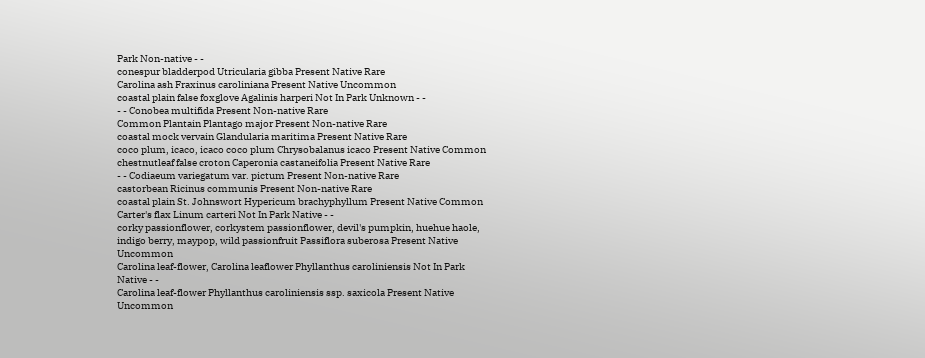Park Non-native - -
conespur bladderpod Utricularia gibba Present Native Rare
Carolina ash Fraxinus caroliniana Present Native Uncommon
coastal plain false foxglove Agalinis harperi Not In Park Unknown - -
- - Conobea multifida Present Non-native Rare
Common Plantain Plantago major Present Non-native Rare
coastal mock vervain Glandularia maritima Present Native Rare
coco plum, icaco, icaco coco plum Chrysobalanus icaco Present Native Common
chestnutleaf false croton Caperonia castaneifolia Present Native Rare
- - Codiaeum variegatum var. pictum Present Non-native Rare
castorbean Ricinus communis Present Non-native Rare
coastal plain St. Johnswort Hypericum brachyphyllum Present Native Common
Carter's flax Linum carteri Not In Park Native - -
corky passionflower, corkystem passionflower, devil's pumpkin, huehue haole, indigo berry, maypop, wild passionfruit Passiflora suberosa Present Native Uncommon
Carolina leaf-flower, Carolina leaflower Phyllanthus caroliniensis Not In Park Native - -
Carolina leaf-flower Phyllanthus caroliniensis ssp. saxicola Present Native Uncommon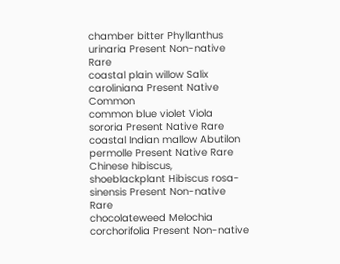chamber bitter Phyllanthus urinaria Present Non-native Rare
coastal plain willow Salix caroliniana Present Native Common
common blue violet Viola sororia Present Native Rare
coastal Indian mallow Abutilon permolle Present Native Rare
Chinese hibiscus, shoeblackplant Hibiscus rosa-sinensis Present Non-native Rare
chocolateweed Melochia corchorifolia Present Non-native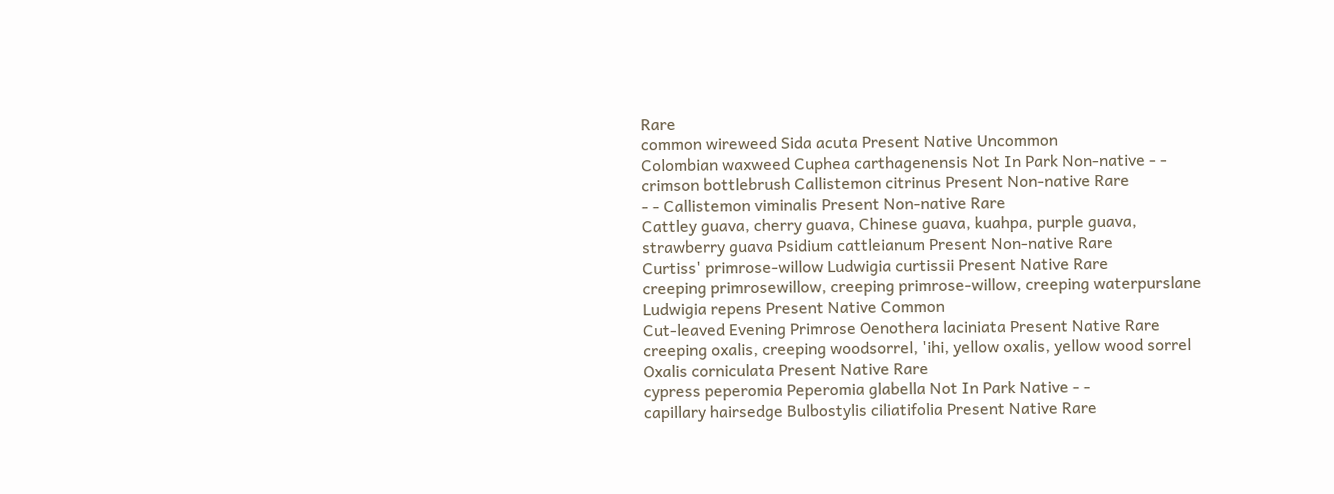Rare
common wireweed Sida acuta Present Native Uncommon
Colombian waxweed Cuphea carthagenensis Not In Park Non-native - -
crimson bottlebrush Callistemon citrinus Present Non-native Rare
- - Callistemon viminalis Present Non-native Rare
Cattley guava, cherry guava, Chinese guava, kuahpa, purple guava, strawberry guava Psidium cattleianum Present Non-native Rare
Curtiss' primrose-willow Ludwigia curtissii Present Native Rare
creeping primrosewillow, creeping primrose-willow, creeping waterpurslane Ludwigia repens Present Native Common
Cut-leaved Evening Primrose Oenothera laciniata Present Native Rare
creeping oxalis, creeping woodsorrel, 'ihi, yellow oxalis, yellow wood sorrel Oxalis corniculata Present Native Rare
cypress peperomia Peperomia glabella Not In Park Native - -
capillary hairsedge Bulbostylis ciliatifolia Present Native Rare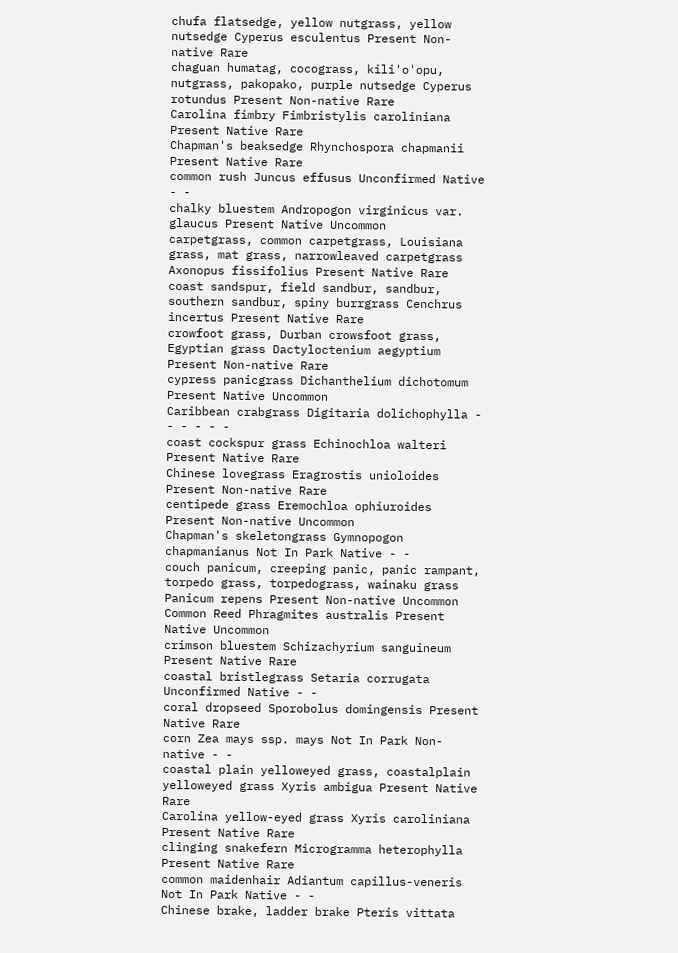chufa flatsedge, yellow nutgrass, yellow nutsedge Cyperus esculentus Present Non-native Rare
chaguan humatag, cocograss, kili'o'opu, nutgrass, pakopako, purple nutsedge Cyperus rotundus Present Non-native Rare
Carolina fimbry Fimbristylis caroliniana Present Native Rare
Chapman's beaksedge Rhynchospora chapmanii Present Native Rare
common rush Juncus effusus Unconfirmed Native - -
chalky bluestem Andropogon virginicus var. glaucus Present Native Uncommon
carpetgrass, common carpetgrass, Louisiana grass, mat grass, narrowleaved carpetgrass Axonopus fissifolius Present Native Rare
coast sandspur, field sandbur, sandbur, southern sandbur, spiny burrgrass Cenchrus incertus Present Native Rare
crowfoot grass, Durban crowsfoot grass, Egyptian grass Dactyloctenium aegyptium Present Non-native Rare
cypress panicgrass Dichanthelium dichotomum Present Native Uncommon
Caribbean crabgrass Digitaria dolichophylla - - - - - -
coast cockspur grass Echinochloa walteri Present Native Rare
Chinese lovegrass Eragrostis unioloides Present Non-native Rare
centipede grass Eremochloa ophiuroides Present Non-native Uncommon
Chapman's skeletongrass Gymnopogon chapmanianus Not In Park Native - -
couch panicum, creeping panic, panic rampant, torpedo grass, torpedograss, wainaku grass Panicum repens Present Non-native Uncommon
Common Reed Phragmites australis Present Native Uncommon
crimson bluestem Schizachyrium sanguineum Present Native Rare
coastal bristlegrass Setaria corrugata Unconfirmed Native - -
coral dropseed Sporobolus domingensis Present Native Rare
corn Zea mays ssp. mays Not In Park Non-native - -
coastal plain yelloweyed grass, coastalplain yelloweyed grass Xyris ambigua Present Native Rare
Carolina yellow-eyed grass Xyris caroliniana Present Native Rare
clinging snakefern Microgramma heterophylla Present Native Rare
common maidenhair Adiantum capillus-veneris Not In Park Native - -
Chinese brake, ladder brake Pteris vittata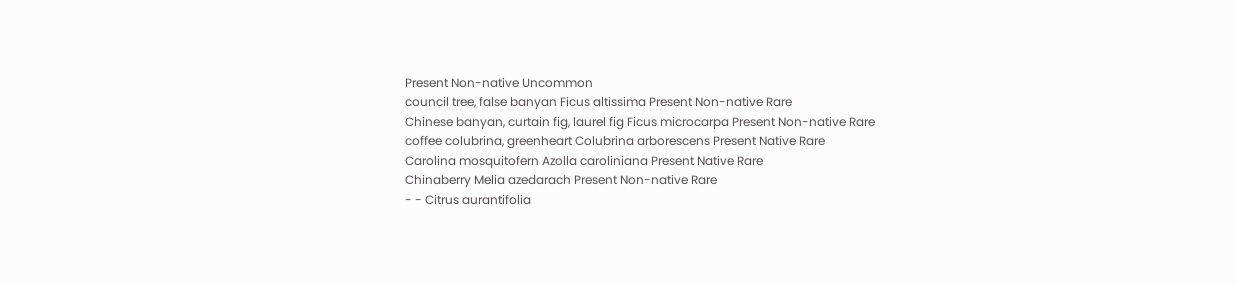Present Non-native Uncommon
council tree, false banyan Ficus altissima Present Non-native Rare
Chinese banyan, curtain fig, laurel fig Ficus microcarpa Present Non-native Rare
coffee colubrina, greenheart Colubrina arborescens Present Native Rare
Carolina mosquitofern Azolla caroliniana Present Native Rare
Chinaberry Melia azedarach Present Non-native Rare
- - Citrus aurantifolia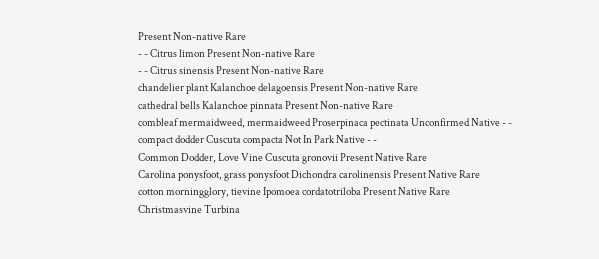Present Non-native Rare
- - Citrus limon Present Non-native Rare
- - Citrus sinensis Present Non-native Rare
chandelier plant Kalanchoe delagoensis Present Non-native Rare
cathedral bells Kalanchoe pinnata Present Non-native Rare
combleaf mermaidweed, mermaidweed Proserpinaca pectinata Unconfirmed Native - -
compact dodder Cuscuta compacta Not In Park Native - -
Common Dodder, Love Vine Cuscuta gronovii Present Native Rare
Carolina ponysfoot, grass ponysfoot Dichondra carolinensis Present Native Rare
cotton morningglory, tievine Ipomoea cordatotriloba Present Native Rare
Christmasvine Turbina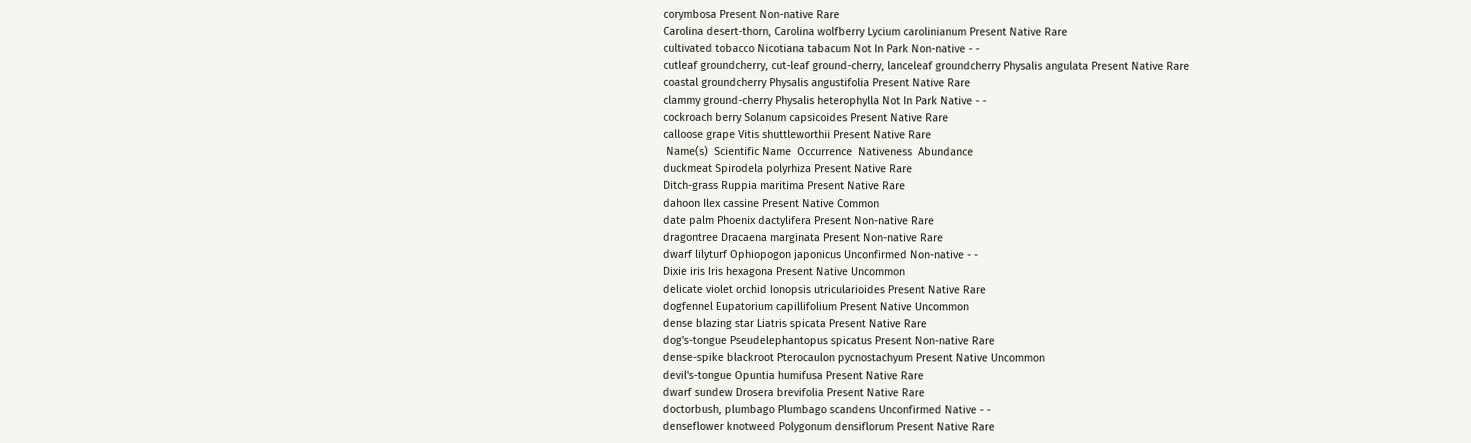corymbosa Present Non-native Rare
Carolina desert-thorn, Carolina wolfberry Lycium carolinianum Present Native Rare
cultivated tobacco Nicotiana tabacum Not In Park Non-native - -
cutleaf groundcherry, cut-leaf ground-cherry, lanceleaf groundcherry Physalis angulata Present Native Rare
coastal groundcherry Physalis angustifolia Present Native Rare
clammy ground-cherry Physalis heterophylla Not In Park Native - -
cockroach berry Solanum capsicoides Present Native Rare
calloose grape Vitis shuttleworthii Present Native Rare
 Name(s)  Scientific Name  Occurrence  Nativeness  Abundance
duckmeat Spirodela polyrhiza Present Native Rare
Ditch-grass Ruppia maritima Present Native Rare
dahoon Ilex cassine Present Native Common
date palm Phoenix dactylifera Present Non-native Rare
dragontree Dracaena marginata Present Non-native Rare
dwarf lilyturf Ophiopogon japonicus Unconfirmed Non-native - -
Dixie iris Iris hexagona Present Native Uncommon
delicate violet orchid Ionopsis utricularioides Present Native Rare
dogfennel Eupatorium capillifolium Present Native Uncommon
dense blazing star Liatris spicata Present Native Rare
dog's-tongue Pseudelephantopus spicatus Present Non-native Rare
dense-spike blackroot Pterocaulon pycnostachyum Present Native Uncommon
devil's-tongue Opuntia humifusa Present Native Rare
dwarf sundew Drosera brevifolia Present Native Rare
doctorbush, plumbago Plumbago scandens Unconfirmed Native - -
denseflower knotweed Polygonum densiflorum Present Native Rare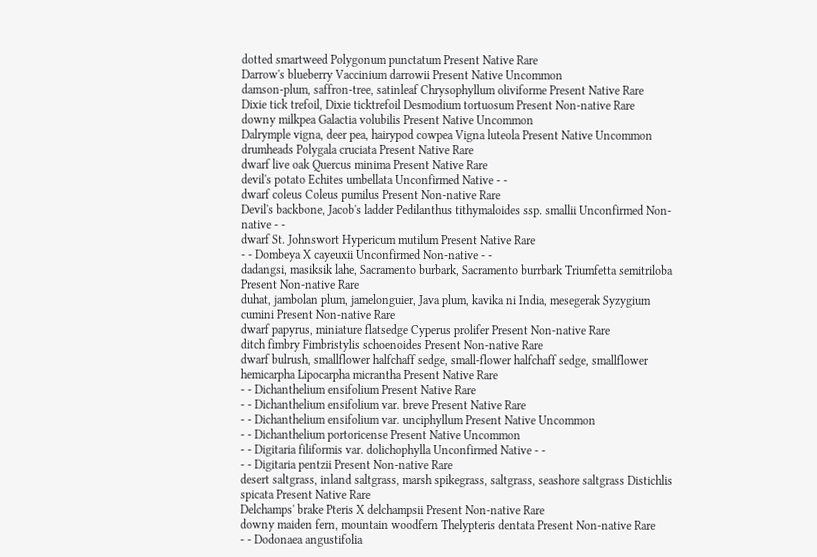dotted smartweed Polygonum punctatum Present Native Rare
Darrow's blueberry Vaccinium darrowii Present Native Uncommon
damson-plum, saffron-tree, satinleaf Chrysophyllum oliviforme Present Native Rare
Dixie tick trefoil, Dixie ticktrefoil Desmodium tortuosum Present Non-native Rare
downy milkpea Galactia volubilis Present Native Uncommon
Dalrymple vigna, deer pea, hairypod cowpea Vigna luteola Present Native Uncommon
drumheads Polygala cruciata Present Native Rare
dwarf live oak Quercus minima Present Native Rare
devil's potato Echites umbellata Unconfirmed Native - -
dwarf coleus Coleus pumilus Present Non-native Rare
Devil's backbone, Jacob's ladder Pedilanthus tithymaloides ssp. smallii Unconfirmed Non-native - -
dwarf St. Johnswort Hypericum mutilum Present Native Rare
- - Dombeya X cayeuxii Unconfirmed Non-native - -
dadangsi, masiksik lahe, Sacramento burbark, Sacramento burrbark Triumfetta semitriloba Present Non-native Rare
duhat, jambolan plum, jamelonguier, Java plum, kavika ni India, mesegerak Syzygium cumini Present Non-native Rare
dwarf papyrus, miniature flatsedge Cyperus prolifer Present Non-native Rare
ditch fimbry Fimbristylis schoenoides Present Non-native Rare
dwarf bulrush, smallflower halfchaff sedge, small-flower halfchaff sedge, smallflower hemicarpha Lipocarpha micrantha Present Native Rare
- - Dichanthelium ensifolium Present Native Rare
- - Dichanthelium ensifolium var. breve Present Native Rare
- - Dichanthelium ensifolium var. unciphyllum Present Native Uncommon
- - Dichanthelium portoricense Present Native Uncommon
- - Digitaria filiformis var. dolichophylla Unconfirmed Native - -
- - Digitaria pentzii Present Non-native Rare
desert saltgrass, inland saltgrass, marsh spikegrass, saltgrass, seashore saltgrass Distichlis spicata Present Native Rare
Delchamps' brake Pteris X delchampsii Present Non-native Rare
downy maiden fern, mountain woodfern Thelypteris dentata Present Non-native Rare
- - Dodonaea angustifolia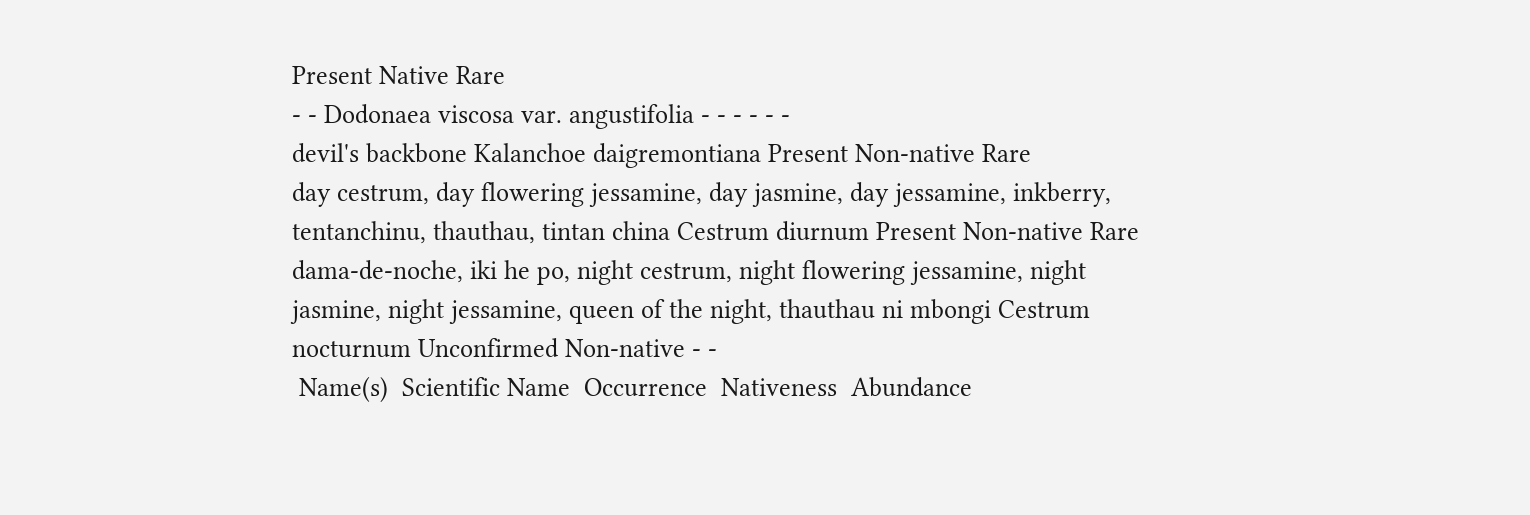Present Native Rare
- - Dodonaea viscosa var. angustifolia - - - - - -
devil's backbone Kalanchoe daigremontiana Present Non-native Rare
day cestrum, day flowering jessamine, day jasmine, day jessamine, inkberry, tentanchinu, thauthau, tintan china Cestrum diurnum Present Non-native Rare
dama-de-noche, iki he po, night cestrum, night flowering jessamine, night jasmine, night jessamine, queen of the night, thauthau ni mbongi Cestrum nocturnum Unconfirmed Non-native - -
 Name(s)  Scientific Name  Occurrence  Nativeness  Abundance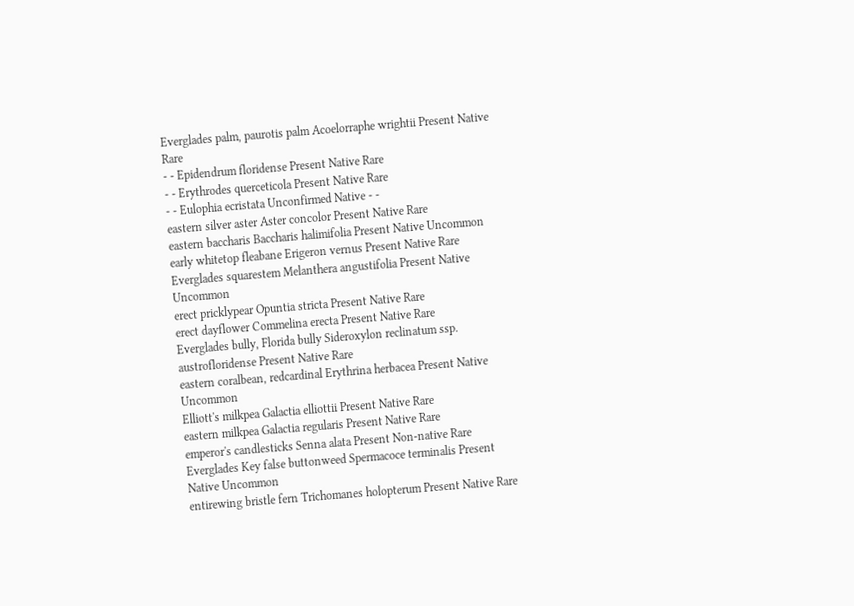Everglades palm, paurotis palm Acoelorraphe wrightii Present Native Rare
- - Epidendrum floridense Present Native Rare
- - Erythrodes querceticola Present Native Rare
- - Eulophia ecristata Unconfirmed Native - -
eastern silver aster Aster concolor Present Native Rare
eastern baccharis Baccharis halimifolia Present Native Uncommon
early whitetop fleabane Erigeron vernus Present Native Rare
Everglades squarestem Melanthera angustifolia Present Native Uncommon
erect pricklypear Opuntia stricta Present Native Rare
erect dayflower Commelina erecta Present Native Rare
Everglades bully, Florida bully Sideroxylon reclinatum ssp. austrofloridense Present Native Rare
eastern coralbean, redcardinal Erythrina herbacea Present Native Uncommon
Elliott's milkpea Galactia elliottii Present Native Rare
eastern milkpea Galactia regularis Present Native Rare
emperor's candlesticks Senna alata Present Non-native Rare
Everglades Key false buttonweed Spermacoce terminalis Present Native Uncommon
entirewing bristle fern Trichomanes holopterum Present Native Rare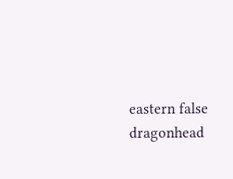eastern false dragonhead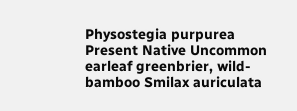Physostegia purpurea Present Native Uncommon
earleaf greenbrier, wild-bamboo Smilax auriculata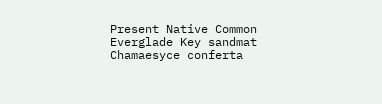Present Native Common
Everglade Key sandmat Chamaesyce conferta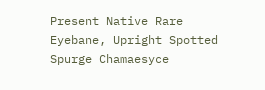Present Native Rare
Eyebane, Upright Spotted Spurge Chamaesyce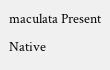maculata Present Native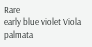Rare
early blue violet Viola palmata